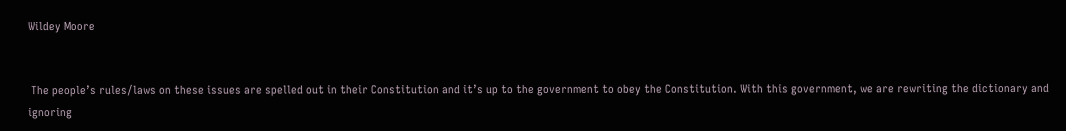Wildey Moore


 The people’s rules/laws on these issues are spelled out in their Constitution and it’s up to the government to obey the Constitution. With this government, we are rewriting the dictionary and ignoring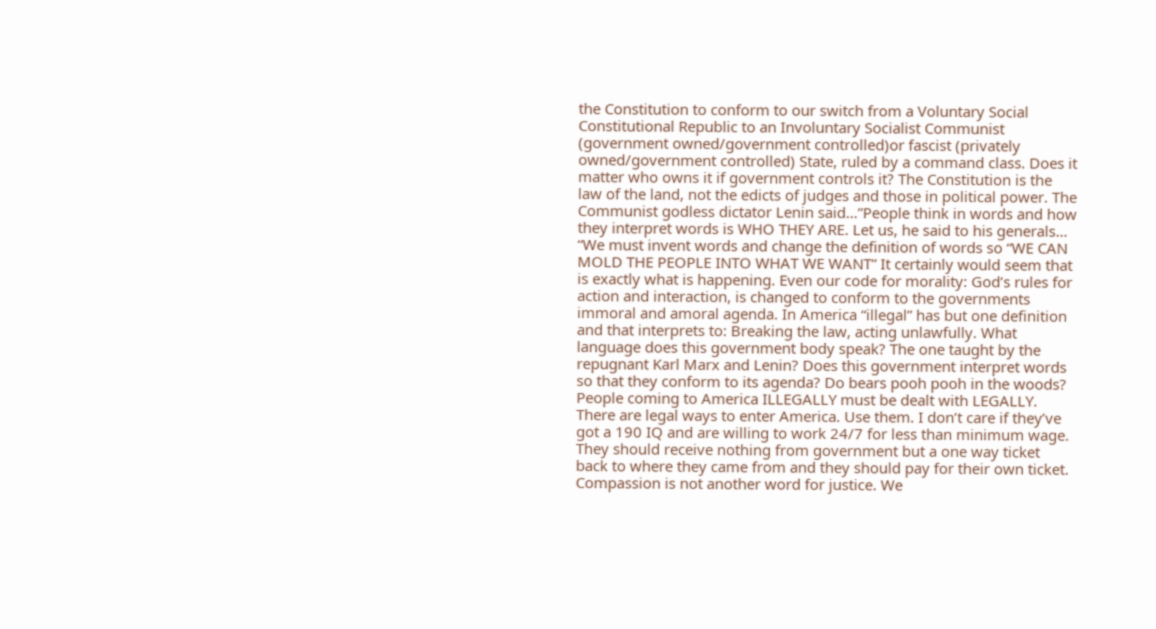the Constitution to conform to our switch from a Voluntary Social Constitutional Republic to an Involuntary Socialist Communist (government owned/government controlled)or fascist (privately owned/government controlled) State, ruled by a command class. Does it matter who owns it if government controls it? The Constitution is the law of the land, not the edicts of judges and those in political power. The Communist godless dictator Lenin said…”People think in words and how they interpret words is WHO THEY ARE. Let us, he said to his generals… “We must invent words and change the definition of words so “WE CAN MOLD THE PEOPLE INTO WHAT WE WANT” It certainly would seem that is exactly what is happening. Even our code for morality: God’s rules for action and interaction, is changed to conform to the governments immoral and amoral agenda. In America “illegal” has but one definition and that interprets to: Breaking the law, acting unlawfully. What language does this government body speak? The one taught by the repugnant Karl Marx and Lenin? Does this government interpret words so that they conform to its agenda? Do bears pooh pooh in the woods? People coming to America ILLEGALLY must be dealt with LEGALLY. There are legal ways to enter America. Use them. I don’t care if they’ve got a 190 IQ and are willing to work 24/7 for less than minimum wage. They should receive nothing from government but a one way ticket back to where they came from and they should pay for their own ticket. Compassion is not another word for justice. We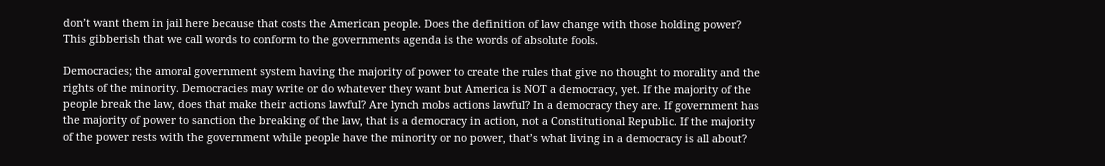don’t want them in jail here because that costs the American people. Does the definition of law change with those holding power?  This gibberish that we call words to conform to the governments agenda is the words of absolute fools.

Democracies; the amoral government system having the majority of power to create the rules that give no thought to morality and the rights of the minority. Democracies may write or do whatever they want but America is NOT a democracy, yet. If the majority of the people break the law, does that make their actions lawful? Are lynch mobs actions lawful? In a democracy they are. If government has the majority of power to sanction the breaking of the law, that is a democracy in action, not a Constitutional Republic. If the majority of the power rests with the government while people have the minority or no power, that’s what living in a democracy is all about?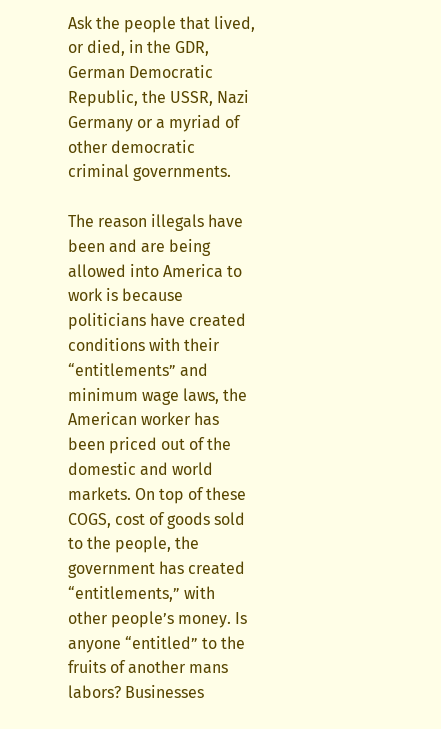Ask the people that lived, or died, in the GDR, German Democratic Republic, the USSR, Nazi Germany or a myriad of other democratic criminal governments.

The reason illegals have been and are being allowed into America to work is because politicians have created conditions with their “entitlements” and minimum wage laws, the American worker has been priced out of the domestic and world markets. On top of these COGS, cost of goods sold to the people, the government has created “entitlements,” with other people’s money. Is anyone “entitled” to the fruits of another mans labors? Businesses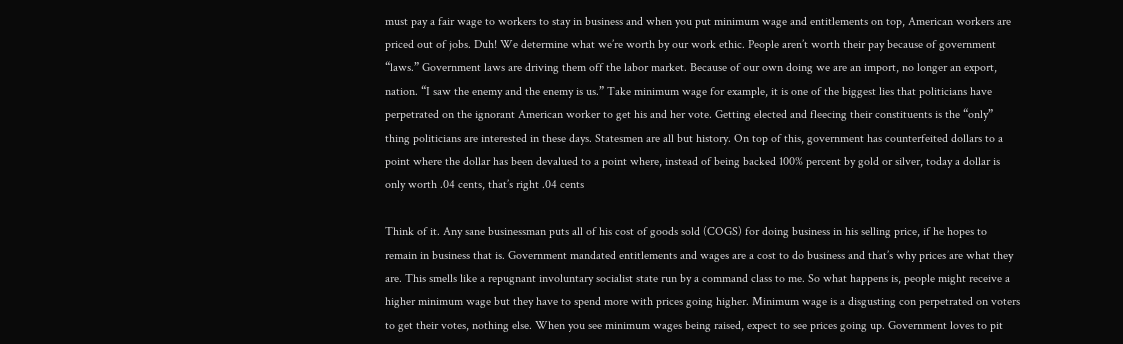must pay a fair wage to workers to stay in business and when you put minimum wage and entitlements on top, American workers are priced out of jobs. Duh! We determine what we’re worth by our work ethic. People aren’t worth their pay because of government “laws.” Government laws are driving them off the labor market. Because of our own doing we are an import, no longer an export, nation. “I saw the enemy and the enemy is us.” Take minimum wage for example, it is one of the biggest lies that politicians have perpetrated on the ignorant American worker to get his and her vote. Getting elected and fleecing their constituents is the “only” thing politicians are interested in these days. Statesmen are all but history. On top of this, government has counterfeited dollars to a point where the dollar has been devalued to a point where, instead of being backed 100% percent by gold or silver, today a dollar is only worth .04 cents, that’s right .04 cents

Think of it. Any sane businessman puts all of his cost of goods sold (COGS) for doing business in his selling price, if he hopes to remain in business that is. Government mandated entitlements and wages are a cost to do business and that’s why prices are what they are. This smells like a repugnant involuntary socialist state run by a command class to me. So what happens is, people might receive a higher minimum wage but they have to spend more with prices going higher. Minimum wage is a disgusting con perpetrated on voters to get their votes, nothing else. When you see minimum wages being raised, expect to see prices going up. Government loves to pit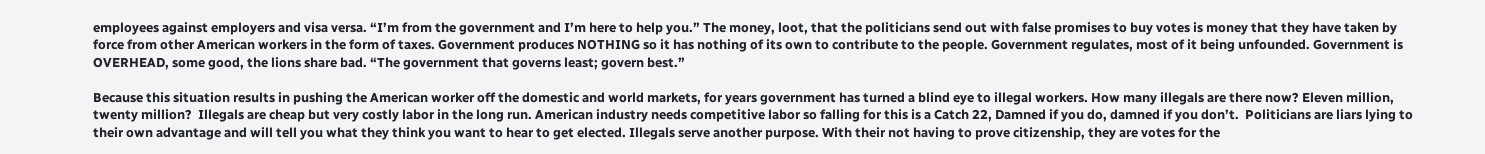employees against employers and visa versa. “I’m from the government and I’m here to help you.” The money, loot, that the politicians send out with false promises to buy votes is money that they have taken by force from other American workers in the form of taxes. Government produces NOTHING so it has nothing of its own to contribute to the people. Government regulates, most of it being unfounded. Government is OVERHEAD, some good, the lions share bad. “The government that governs least; govern best.”

Because this situation results in pushing the American worker off the domestic and world markets, for years government has turned a blind eye to illegal workers. How many illegals are there now? Eleven million, twenty million?  Illegals are cheap but very costly labor in the long run. American industry needs competitive labor so falling for this is a Catch 22, Damned if you do, damned if you don’t.  Politicians are liars lying to their own advantage and will tell you what they think you want to hear to get elected. Illegals serve another purpose. With their not having to prove citizenship, they are votes for the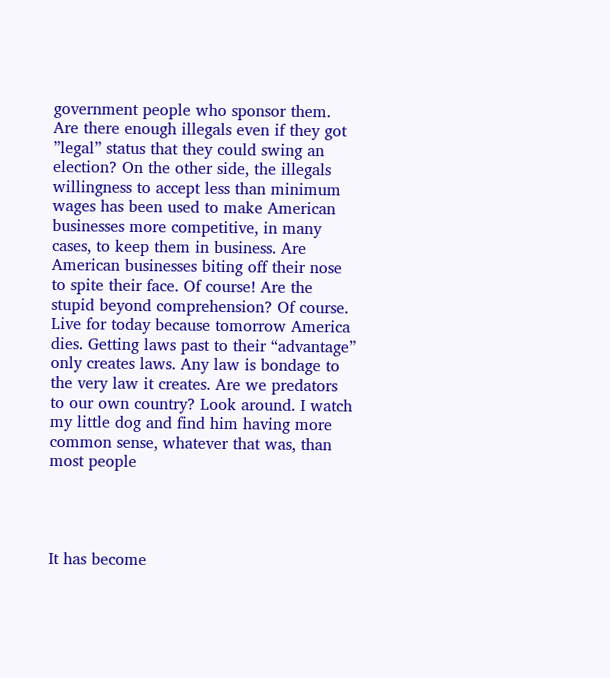government people who sponsor them. Are there enough illegals even if they got ”legal” status that they could swing an election? On the other side, the illegals willingness to accept less than minimum wages has been used to make American businesses more competitive, in many cases, to keep them in business. Are American businesses biting off their nose to spite their face. Of course! Are the stupid beyond comprehension? Of course. Live for today because tomorrow America dies. Getting laws past to their “advantage” only creates laws. Any law is bondage to the very law it creates. Are we predators to our own country? Look around. I watch my little dog and find him having more common sense, whatever that was, than most people




It has become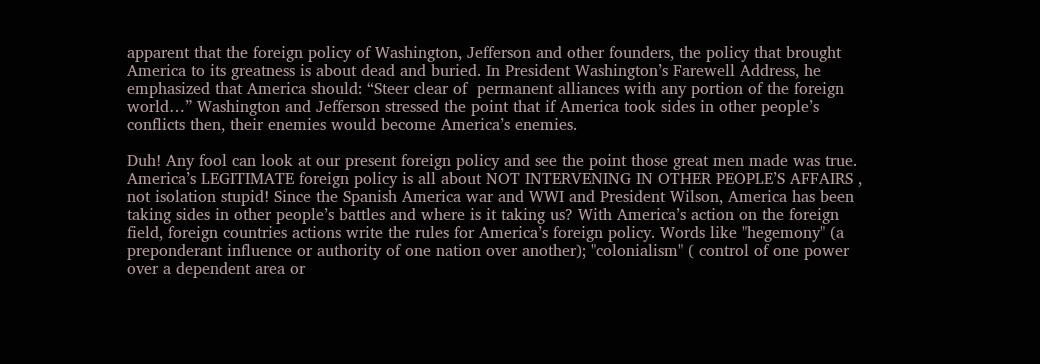apparent that the foreign policy of Washington, Jefferson and other founders, the policy that brought America to its greatness is about dead and buried. In President Washington’s Farewell Address, he emphasized that America should: “Steer clear of  permanent alliances with any portion of the foreign world…” Washington and Jefferson stressed the point that if America took sides in other people’s conflicts then, their enemies would become America’s enemies.

Duh! Any fool can look at our present foreign policy and see the point those great men made was true. America’s LEGITIMATE foreign policy is all about NOT INTERVENING IN OTHER PEOPLE’S AFFAIRS , not isolation stupid! Since the Spanish America war and WWI and President Wilson, America has been taking sides in other people’s battles and where is it taking us? With America’s action on the foreign field, foreign countries actions write the rules for America’s foreign policy. Words like "hegemony" (a preponderant influence or authority of one nation over another); "colonialism" ( control of one power over a dependent area or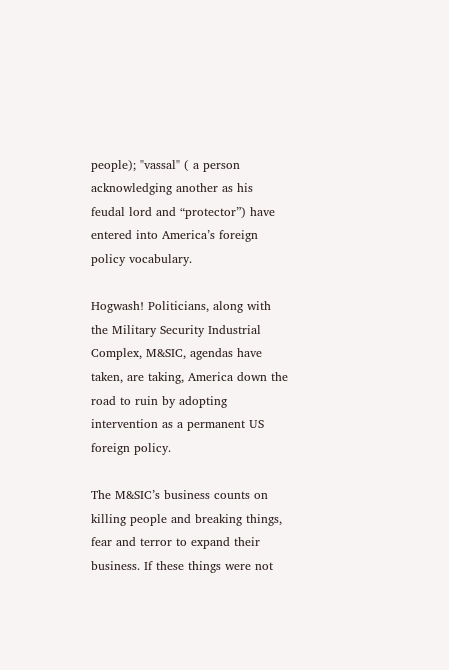people); "vassal" ( a person acknowledging another as his feudal lord and “protector”) have entered into America’s foreign policy vocabulary.

Hogwash! Politicians, along with the Military Security Industrial Complex, M&SIC, agendas have taken, are taking, America down the road to ruin by adopting intervention as a permanent US foreign policy.

The M&SIC’s business counts on killing people and breaking things, fear and terror to expand their business. If these things were not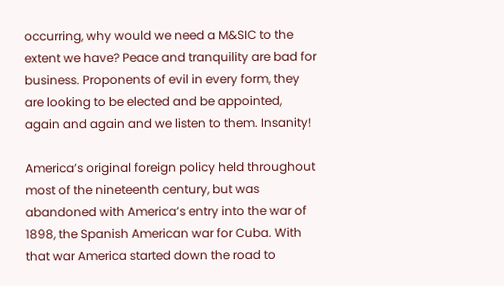occurring, why would we need a M&SIC to the extent we have? Peace and tranquility are bad for business. Proponents of evil in every form, they are looking to be elected and be appointed, again and again and we listen to them. Insanity!

America’s original foreign policy held throughout most of the nineteenth century, but was abandoned with America’s entry into the war of 1898, the Spanish American war for Cuba. With that war America started down the road to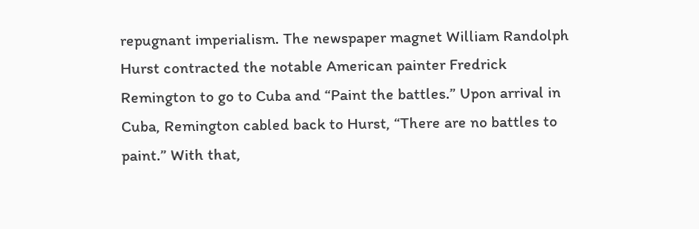repugnant imperialism. The newspaper magnet William Randolph Hurst contracted the notable American painter Fredrick Remington to go to Cuba and “Paint the battles.” Upon arrival in Cuba, Remington cabled back to Hurst, “There are no battles to paint.” With that,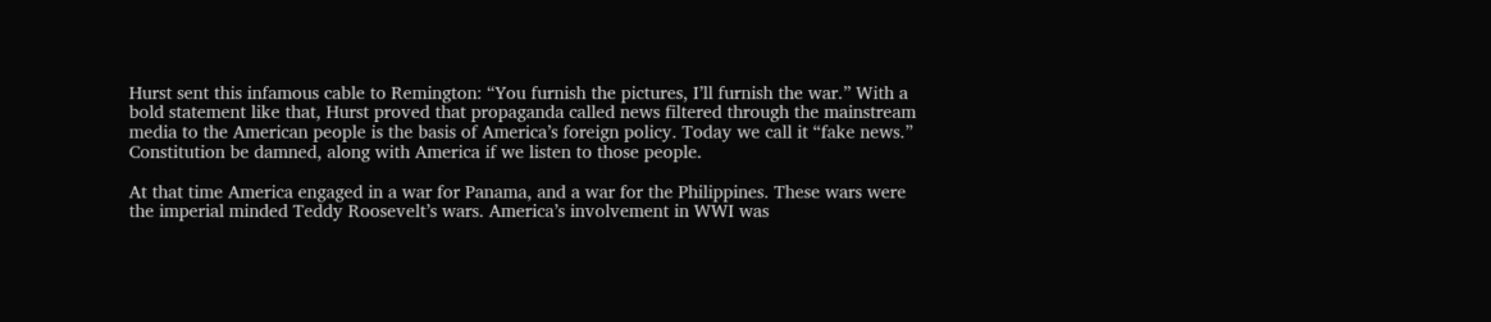Hurst sent this infamous cable to Remington: “You furnish the pictures, I’ll furnish the war.” With a bold statement like that, Hurst proved that propaganda called news filtered through the mainstream media to the American people is the basis of America’s foreign policy. Today we call it “fake news.” Constitution be damned, along with America if we listen to those people.

At that time America engaged in a war for Panama, and a war for the Philippines. These wars were the imperial minded Teddy Roosevelt’s wars. America’s involvement in WWI was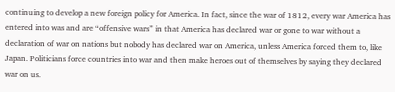continuing to develop a new foreign policy for America. In fact, since the war of 1812, every war America has entered into was and are “offensive wars” in that America has declared war or gone to war without a declaration of war on nations but nobody has declared war on America, unless America forced them to, like Japan. Politicians force countries into war and then make heroes out of themselves by saying they declared war on us.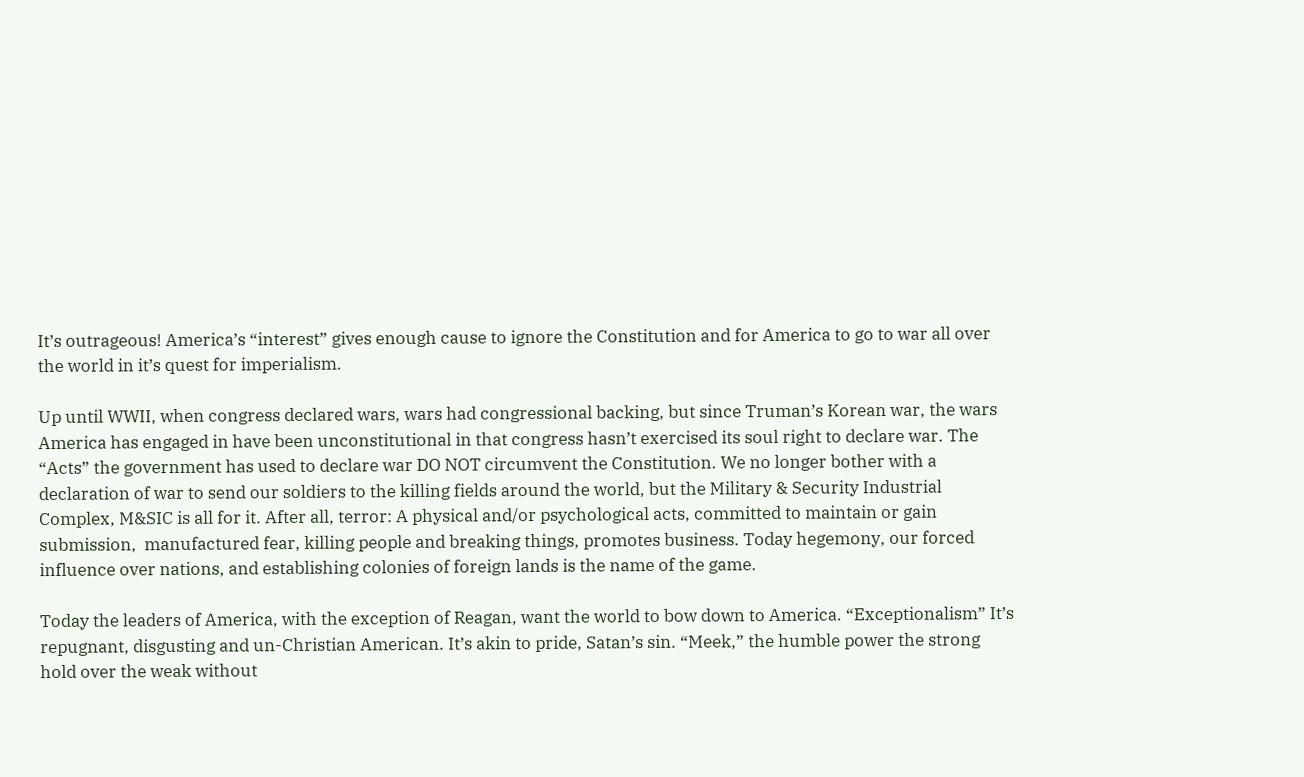It’s outrageous! America’s “interest” gives enough cause to ignore the Constitution and for America to go to war all over the world in it’s quest for imperialism.

Up until WWII, when congress declared wars, wars had congressional backing, but since Truman’s Korean war, the wars America has engaged in have been unconstitutional in that congress hasn’t exercised its soul right to declare war. The “Acts” the government has used to declare war DO NOT circumvent the Constitution. We no longer bother with a declaration of war to send our soldiers to the killing fields around the world, but the Military & Security Industrial Complex, M&SIC is all for it. After all, terror: A physical and/or psychological acts, committed to maintain or gain submission,  manufactured fear, killing people and breaking things, promotes business. Today hegemony, our forced influence over nations, and establishing colonies of foreign lands is the name of the game.

Today the leaders of America, with the exception of Reagan, want the world to bow down to America. “Exceptionalism” It’s repugnant, disgusting and un-Christian American. It’s akin to pride, Satan’s sin. “Meek,” the humble power the strong hold over the weak without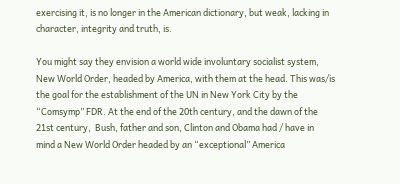exercising it, is no longer in the American dictionary, but weak, lacking in character, integrity and truth, is.

You might say they envision a world wide involuntary socialist system, New World Order, headed by America, with them at the head. This was/is the goal for the establishment of the UN in New York City by the “Comsymp” FDR. At the end of the 20th century, and the dawn of the 21st century,  Bush, father and son, Clinton and Obama had / have in  mind a New World Order headed by an “exceptional” America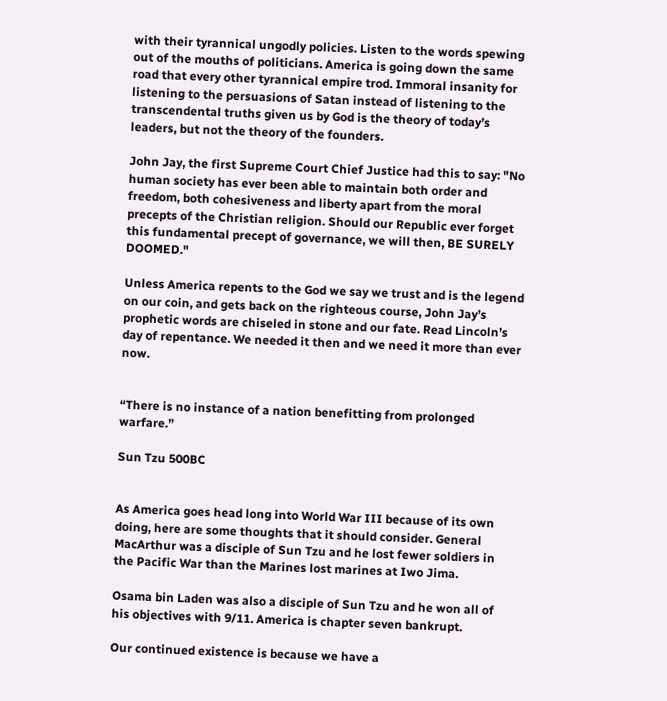with their tyrannical ungodly policies. Listen to the words spewing out of the mouths of politicians. America is going down the same road that every other tyrannical empire trod. Immoral insanity for listening to the persuasions of Satan instead of listening to the transcendental truths given us by God is the theory of today’s leaders, but not the theory of the founders.

John Jay, the first Supreme Court Chief Justice had this to say: "No human society has ever been able to maintain both order and freedom, both cohesiveness and liberty apart from the moral precepts of the Christian religion. Should our Republic ever forget this fundamental precept of governance, we will then, BE SURELY DOOMED."

Unless America repents to the God we say we trust and is the legend on our coin, and gets back on the righteous course, John Jay’s prophetic words are chiseled in stone and our fate. Read Lincoln’s day of repentance. We needed it then and we need it more than ever now.


“There is no instance of a nation benefitting from prolonged warfare.”

Sun Tzu 500BC


As America goes head long into World War III because of its own doing, here are some thoughts that it should consider. General MacArthur was a disciple of Sun Tzu and he lost fewer soldiers in the Pacific War than the Marines lost marines at Iwo Jima.

Osama bin Laden was also a disciple of Sun Tzu and he won all of his objectives with 9/11. America is chapter seven bankrupt.

Our continued existence is because we have a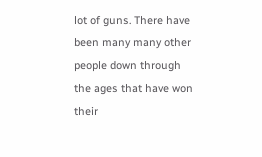lot of guns. There have been many many other people down through the ages that have won their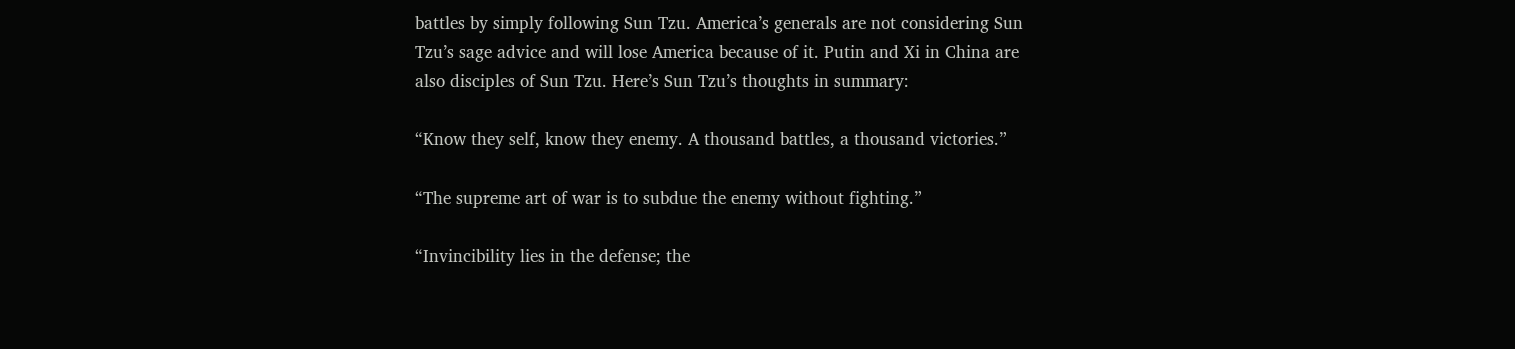battles by simply following Sun Tzu. America’s generals are not considering Sun Tzu’s sage advice and will lose America because of it. Putin and Xi in China are also disciples of Sun Tzu. Here’s Sun Tzu’s thoughts in summary:

“Know they self, know they enemy. A thousand battles, a thousand victories.”

“The supreme art of war is to subdue the enemy without fighting.”

“Invincibility lies in the defense; the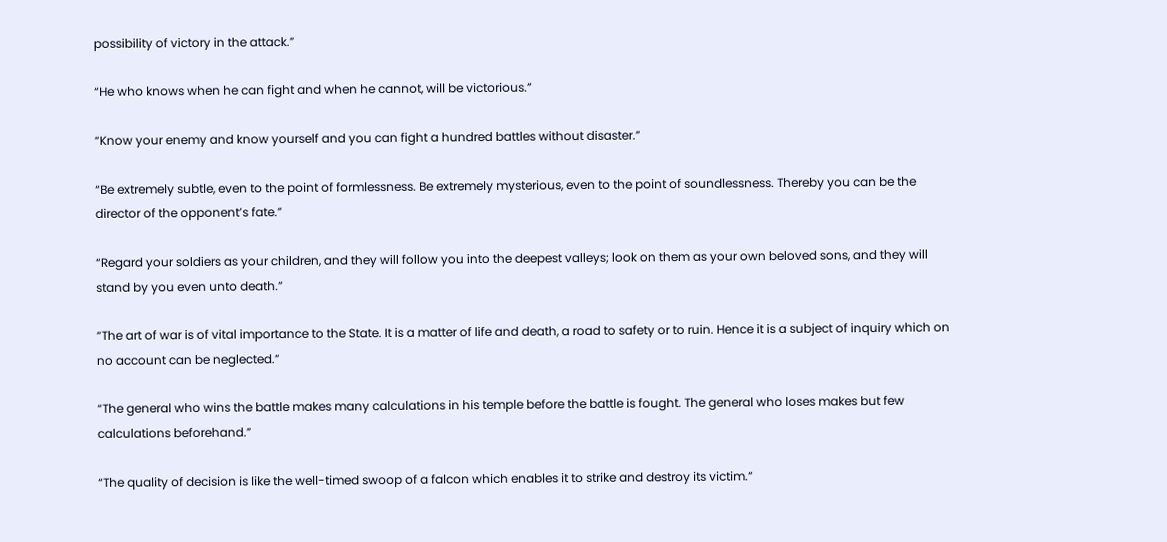possibility of victory in the attack.”

“He who knows when he can fight and when he cannot, will be victorious.”

“Know your enemy and know yourself and you can fight a hundred battles without disaster.”

“Be extremely subtle, even to the point of formlessness. Be extremely mysterious, even to the point of soundlessness. Thereby you can be the director of the opponent’s fate.”

“Regard your soldiers as your children, and they will follow you into the deepest valleys; look on them as your own beloved sons, and they will stand by you even unto death.”

“The art of war is of vital importance to the State. It is a matter of life and death, a road to safety or to ruin. Hence it is a subject of inquiry which on no account can be neglected.”

“The general who wins the battle makes many calculations in his temple before the battle is fought. The general who loses makes but few calculations beforehand.”

“The quality of decision is like the well-timed swoop of a falcon which enables it to strike and destroy its victim.”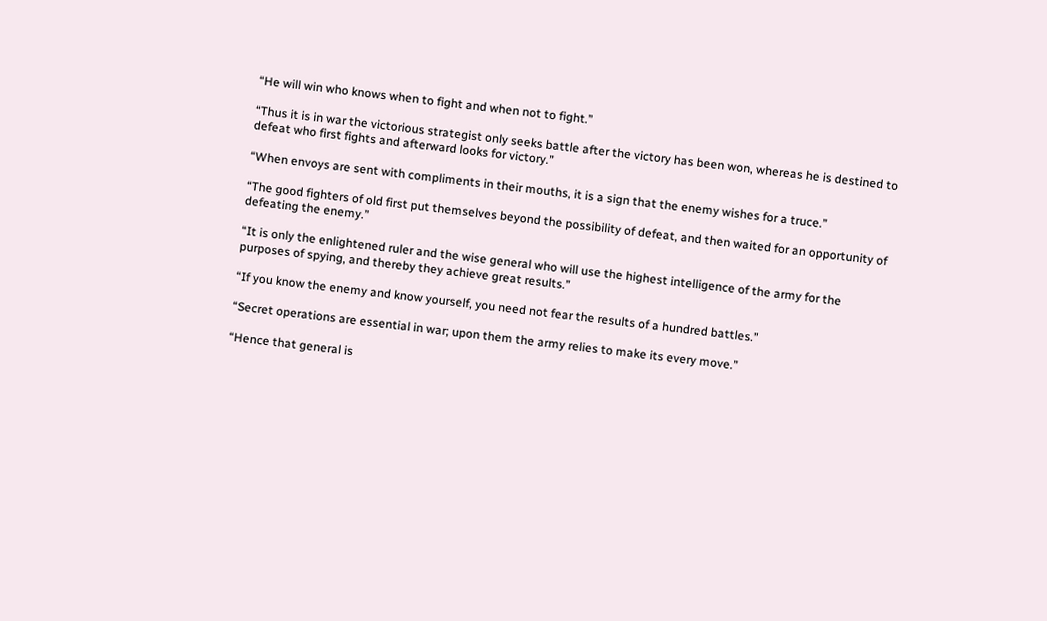“He will win who knows when to fight and when not to fight.”

“Thus it is in war the victorious strategist only seeks battle after the victory has been won, whereas he is destined to defeat who first fights and afterward looks for victory.”

“When envoys are sent with compliments in their mouths, it is a sign that the enemy wishes for a truce.”

“The good fighters of old first put themselves beyond the possibility of defeat, and then waited for an opportunity of defeating the enemy.”

“It is only the enlightened ruler and the wise general who will use the highest intelligence of the army for the purposes of spying, and thereby they achieve great results.”

“If you know the enemy and know yourself, you need not fear the results of a hundred battles.”

“Secret operations are essential in war; upon them the army relies to make its every move.”

“Hence that general is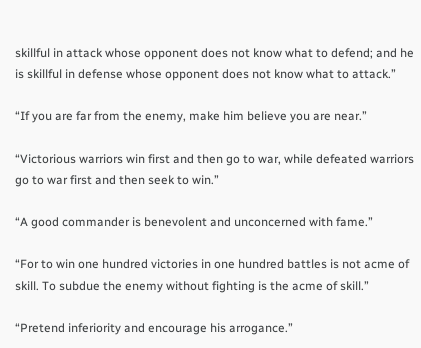skillful in attack whose opponent does not know what to defend; and he is skillful in defense whose opponent does not know what to attack.”

“If you are far from the enemy, make him believe you are near.”

“Victorious warriors win first and then go to war, while defeated warriors go to war first and then seek to win.”

“A good commander is benevolent and unconcerned with fame.”

“For to win one hundred victories in one hundred battles is not acme of skill. To subdue the enemy without fighting is the acme of skill.”

“Pretend inferiority and encourage his arrogance.”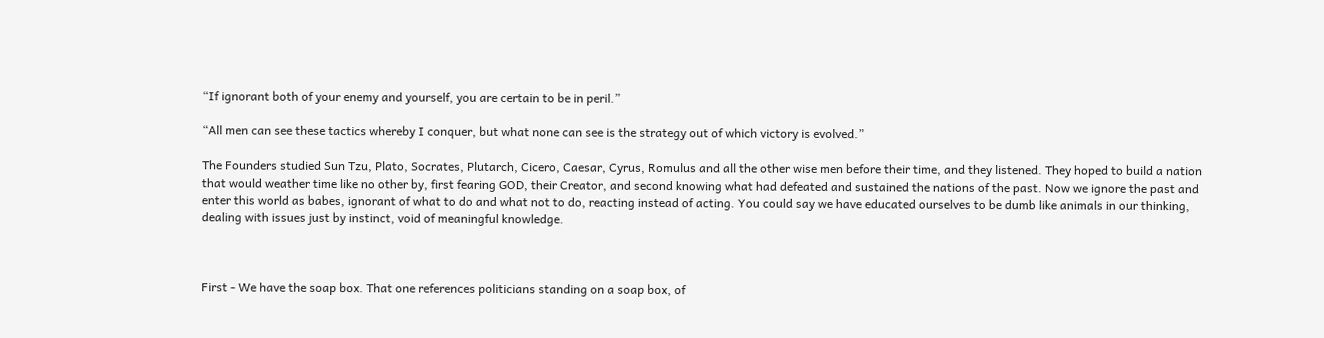“If ignorant both of your enemy and yourself, you are certain to be in peril.”

“All men can see these tactics whereby I conquer, but what none can see is the strategy out of which victory is evolved.”

The Founders studied Sun Tzu, Plato, Socrates, Plutarch, Cicero, Caesar, Cyrus, Romulus and all the other wise men before their time, and they listened. They hoped to build a nation that would weather time like no other by, first fearing GOD, their Creator, and second knowing what had defeated and sustained the nations of the past. Now we ignore the past and enter this world as babes, ignorant of what to do and what not to do, reacting instead of acting. You could say we have educated ourselves to be dumb like animals in our thinking, dealing with issues just by instinct, void of meaningful knowledge.



First - We have the soap box. That one references politicians standing on a soap box, of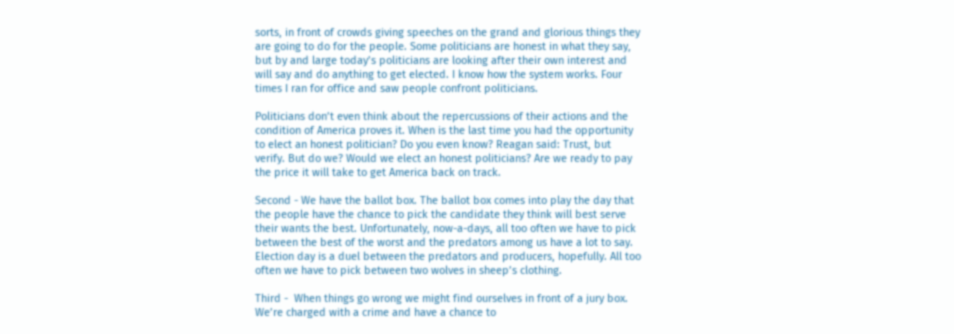sorts, in front of crowds giving speeches on the grand and glorious things they are going to do for the people. Some politicians are honest in what they say, but by and large today’s politicians are looking after their own interest and will say and do anything to get elected. I know how the system works. Four times I ran for office and saw people confront politicians.

Politicians don’t even think about the repercussions of their actions and the condition of America proves it. When is the last time you had the opportunity to elect an honest politician? Do you even know? Reagan said: Trust, but verify. But do we? Would we elect an honest politicians? Are we ready to pay the price it will take to get America back on track.

Second - We have the ballot box. The ballot box comes into play the day that the people have the chance to pick the candidate they think will best serve their wants the best. Unfortunately, now-a-days, all too often we have to pick between the best of the worst and the predators among us have a lot to say. Election day is a duel between the predators and producers, hopefully. All too often we have to pick between two wolves in sheep’s clothing.

Third -  When things go wrong we might find ourselves in front of a jury box. We’re charged with a crime and have a chance to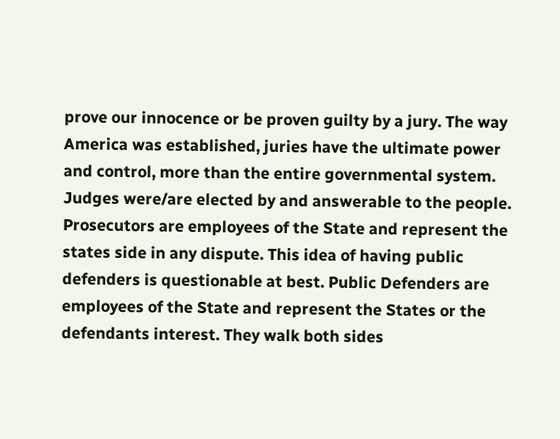prove our innocence or be proven guilty by a jury. The way America was established, juries have the ultimate power and control, more than the entire governmental system. Judges were/are elected by and answerable to the people. Prosecutors are employees of the State and represent the states side in any dispute. This idea of having public defenders is questionable at best. Public Defenders are employees of the State and represent the States or the defendants interest. They walk both sides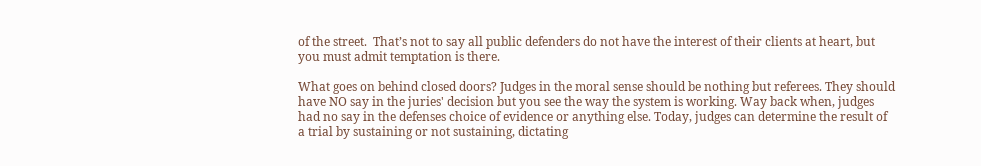of the street.  That’s not to say all public defenders do not have the interest of their clients at heart, but you must admit temptation is there.

What goes on behind closed doors? Judges in the moral sense should be nothing but referees. They should have NO say in the juries' decision but you see the way the system is working. Way back when, judges had no say in the defenses choice of evidence or anything else. Today, judges can determine the result of a trial by sustaining or not sustaining, dictating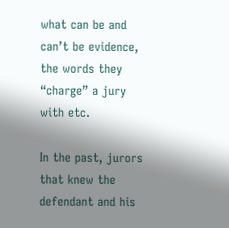what can be and can’t be evidence, the words they “charge” a jury with etc.

In the past, jurors that knew the defendant and his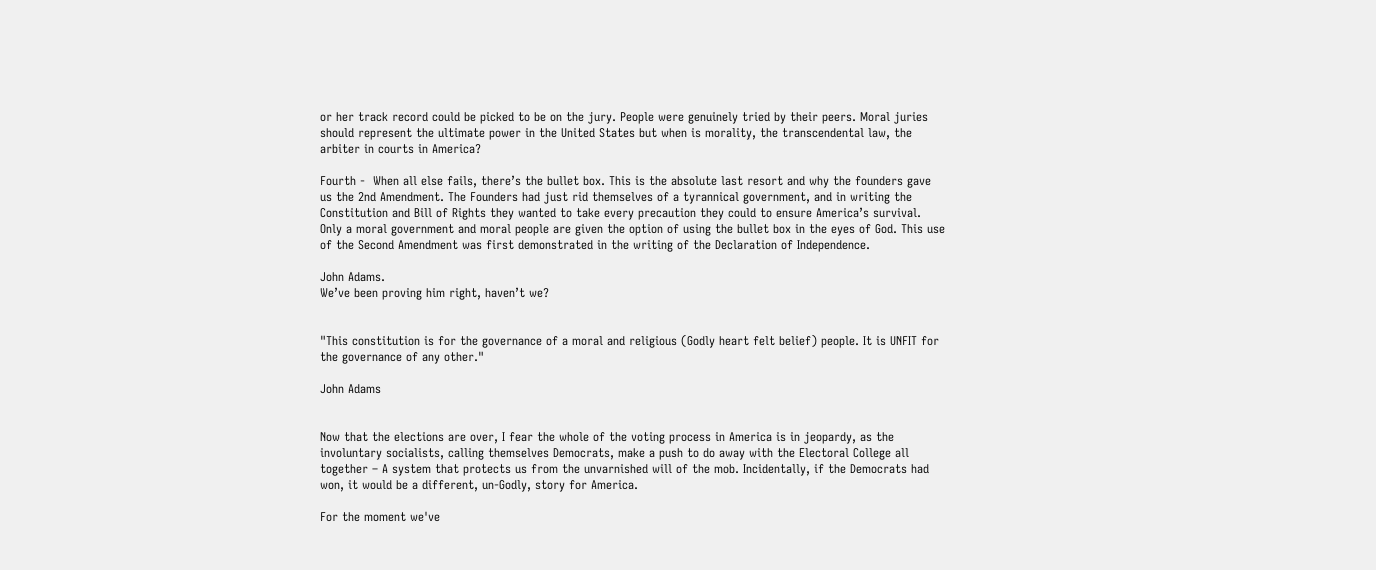or her track record could be picked to be on the jury. People were genuinely tried by their peers. Moral juries should represent the ultimate power in the United States but when is morality, the transcendental law, the arbiter in courts in America?

Fourth -  When all else fails, there’s the bullet box. This is the absolute last resort and why the founders gave us the 2nd Amendment. The Founders had just rid themselves of a tyrannical government, and in writing the Constitution and Bill of Rights they wanted to take every precaution they could to ensure America’s survival. Only a moral government and moral people are given the option of using the bullet box in the eyes of God. This use of the Second Amendment was first demonstrated in the writing of the Declaration of Independence.

John Adams.
We’ve been proving him right, haven’t we?


"This constitution is for the governance of a moral and religious (Godly heart felt belief) people. It is UNFIT for the governance of any other."

John Adams


Now that the elections are over, I fear the whole of the voting process in America is in jeopardy, as the involuntary socialists, calling themselves Democrats, make a push to do away with the Electoral College all together – A system that protects us from the unvarnished will of the mob. Incidentally, if the Democrats had won, it would be a different, un-Godly, story for America.

For the moment we've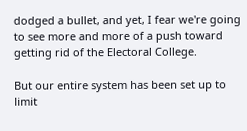dodged a bullet, and yet, I fear we're going to see more and more of a push toward getting rid of the Electoral College.

But our entire system has been set up to limit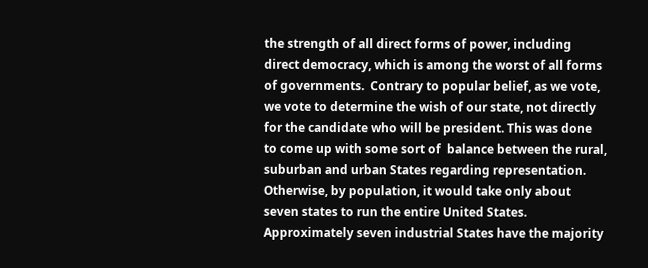the strength of all direct forms of power, including direct democracy, which is among the worst of all forms of governments.  Contrary to popular belief, as we vote, we vote to determine the wish of our state, not directly for the candidate who will be president. This was done to come up with some sort of  balance between the rural, suburban and urban States regarding representation. Otherwise, by population, it would take only about seven states to run the entire United States. Approximately seven industrial States have the majority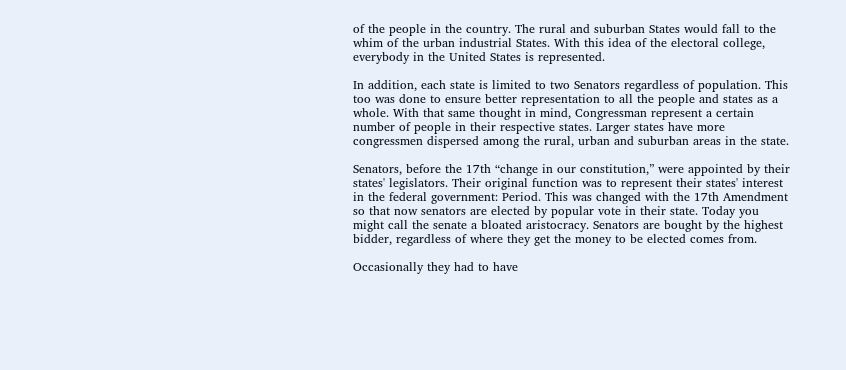of the people in the country. The rural and suburban States would fall to the whim of the urban industrial States. With this idea of the electoral college, everybody in the United States is represented.

In addition, each state is limited to two Senators regardless of population. This too was done to ensure better representation to all the people and states as a whole. With that same thought in mind, Congressman represent a certain number of people in their respective states. Larger states have more congressmen dispersed among the rural, urban and suburban areas in the state.

Senators, before the 17th “change in our constitution,” were appointed by their states' legislators. Their original function was to represent their states' interest in the federal government: Period. This was changed with the 17th Amendment so that now senators are elected by popular vote in their state. Today you might call the senate a bloated aristocracy. Senators are bought by the highest bidder, regardless of where they get the money to be elected comes from.

Occasionally they had to have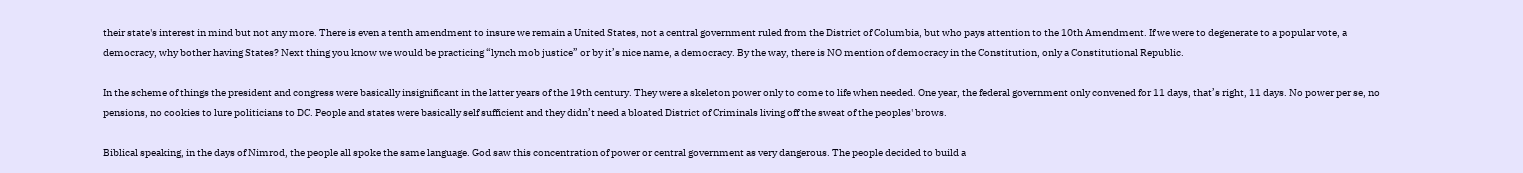their state's interest in mind but not any more. There is even a tenth amendment to insure we remain a United States, not a central government ruled from the District of Columbia, but who pays attention to the 10th Amendment. If we were to degenerate to a popular vote, a democracy, why bother having States? Next thing you know we would be practicing “lynch mob justice” or by it’s nice name, a democracy. By the way, there is NO mention of democracy in the Constitution, only a Constitutional Republic.

In the scheme of things the president and congress were basically insignificant in the latter years of the 19th century. They were a skeleton power only to come to life when needed. One year, the federal government only convened for 11 days, that’s right, 11 days. No power per se, no pensions, no cookies to lure politicians to DC. People and states were basically self sufficient and they didn’t need a bloated District of Criminals living off the sweat of the peoples' brows.

Biblical speaking, in the days of Nimrod, the people all spoke the same language. God saw this concentration of power or central government as very dangerous. The people decided to build a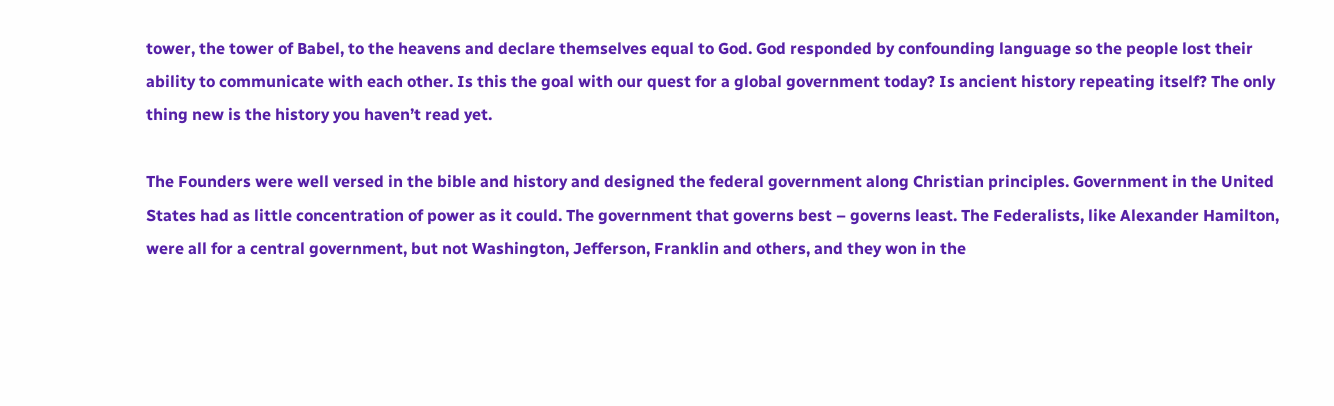tower, the tower of Babel, to the heavens and declare themselves equal to God. God responded by confounding language so the people lost their ability to communicate with each other. Is this the goal with our quest for a global government today? Is ancient history repeating itself? The only thing new is the history you haven’t read yet.

The Founders were well versed in the bible and history and designed the federal government along Christian principles. Government in the United States had as little concentration of power as it could. The government that governs best – governs least. The Federalists, like Alexander Hamilton, were all for a central government, but not Washington, Jefferson, Franklin and others, and they won in the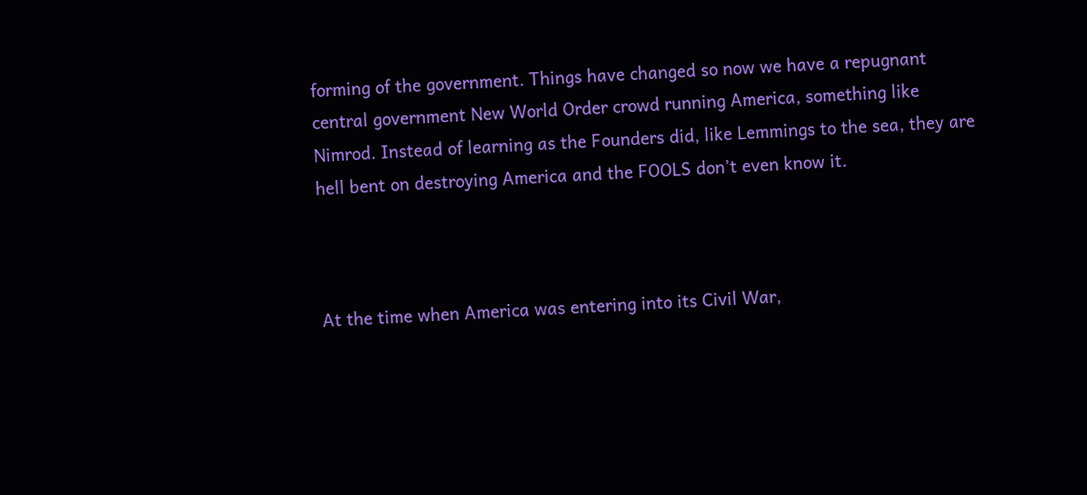forming of the government. Things have changed so now we have a repugnant central government New World Order crowd running America, something like Nimrod. Instead of learning as the Founders did, like Lemmings to the sea, they are hell bent on destroying America and the FOOLS don’t even know it.



At the time when America was entering into its Civil War,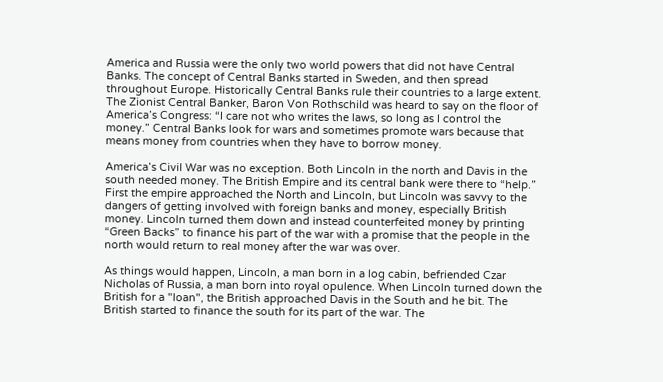America and Russia were the only two world powers that did not have Central Banks. The concept of Central Banks started in Sweden, and then spread throughout Europe. Historically Central Banks rule their countries to a large extent. The Zionist Central Banker, Baron Von Rothschild was heard to say on the floor of America’s Congress: “I care not who writes the laws, so long as I control the money.” Central Banks look for wars and sometimes promote wars because that means money from countries when they have to borrow money.

America’s Civil War was no exception. Both Lincoln in the north and Davis in the south needed money. The British Empire and its central bank were there to “help.” First the empire approached the North and Lincoln, but Lincoln was savvy to the dangers of getting involved with foreign banks and money, especially British money. Lincoln turned them down and instead counterfeited money by printing “Green Backs” to finance his part of the war with a promise that the people in the north would return to real money after the war was over.

As things would happen, Lincoln, a man born in a log cabin, befriended Czar Nicholas of Russia, a man born into royal opulence. When Lincoln turned down the British for a "loan", the British approached Davis in the South and he bit. The British started to finance the south for its part of the war. The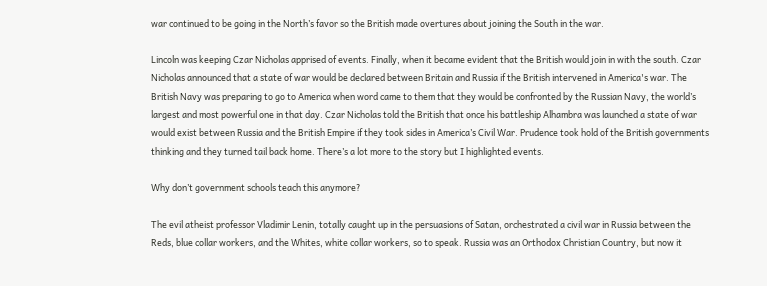war continued to be going in the North’s favor so the British made overtures about joining the South in the war.

Lincoln was keeping Czar Nicholas apprised of events. Finally, when it became evident that the British would join in with the south. Czar Nicholas announced that a state of war would be declared between Britain and Russia if the British intervened in America's war. The British Navy was preparing to go to America when word came to them that they would be confronted by the Russian Navy, the world’s largest and most powerful one in that day. Czar Nicholas told the British that once his battleship Alhambra was launched a state of war would exist between Russia and the British Empire if they took sides in America’s Civil War. Prudence took hold of the British governments thinking and they turned tail back home. There’s a lot more to the story but I highlighted events.

Why don’t government schools teach this anymore?

The evil atheist professor Vladimir Lenin, totally caught up in the persuasions of Satan, orchestrated a civil war in Russia between the Reds, blue collar workers, and the Whites, white collar workers, so to speak. Russia was an Orthodox Christian Country, but now it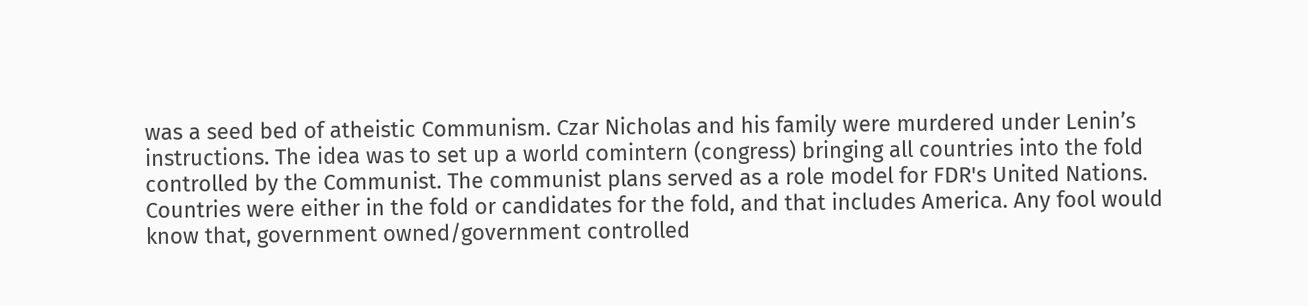was a seed bed of atheistic Communism. Czar Nicholas and his family were murdered under Lenin’s instructions. The idea was to set up a world comintern (congress) bringing all countries into the fold controlled by the Communist. The communist plans served as a role model for FDR's United Nations. Countries were either in the fold or candidates for the fold, and that includes America. Any fool would know that, government owned/government controlled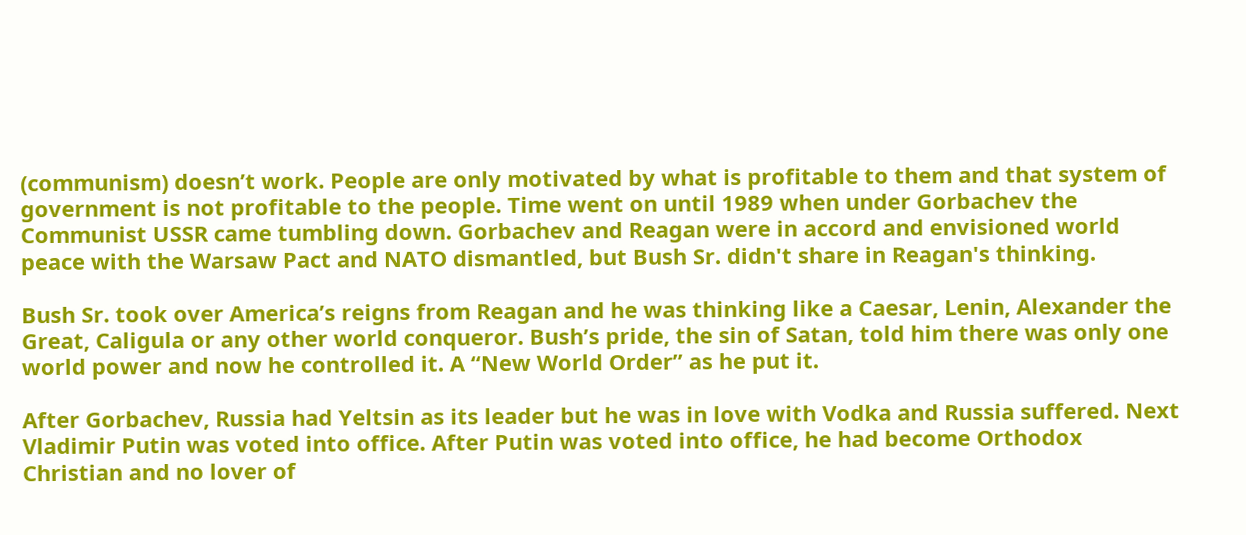(communism) doesn’t work. People are only motivated by what is profitable to them and that system of government is not profitable to the people. Time went on until 1989 when under Gorbachev the Communist USSR came tumbling down. Gorbachev and Reagan were in accord and envisioned world peace with the Warsaw Pact and NATO dismantled, but Bush Sr. didn't share in Reagan's thinking.

Bush Sr. took over America’s reigns from Reagan and he was thinking like a Caesar, Lenin, Alexander the Great, Caligula or any other world conqueror. Bush’s pride, the sin of Satan, told him there was only one world power and now he controlled it. A “New World Order” as he put it.

After Gorbachev, Russia had Yeltsin as its leader but he was in love with Vodka and Russia suffered. Next Vladimir Putin was voted into office. After Putin was voted into office, he had become Orthodox Christian and no lover of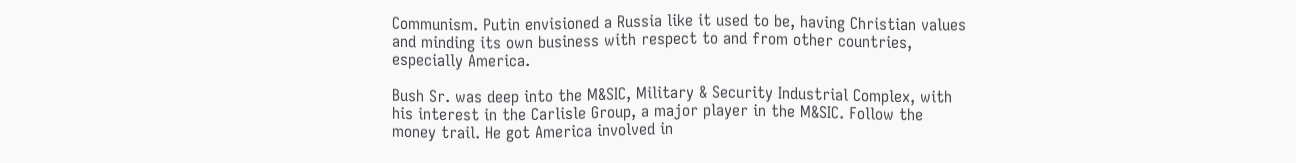Communism. Putin envisioned a Russia like it used to be, having Christian values and minding its own business with respect to and from other countries, especially America.

Bush Sr. was deep into the M&SIC, Military & Security Industrial Complex, with his interest in the Carlisle Group, a major player in the M&SIC. Follow the money trail. He got America involved in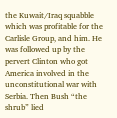the Kuwait/Iraq squabble which was profitable for the Carlisle Group, and him. He was followed up by the pervert Clinton who got America involved in the unconstitutional war with Serbia. Then Bush “the shrub” lied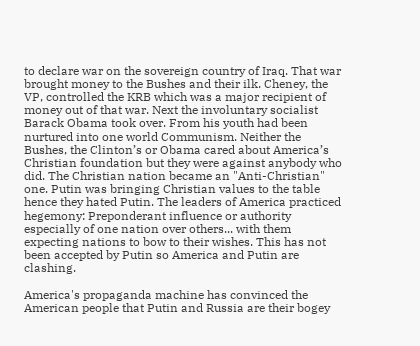to declare war on the sovereign country of Iraq. That war brought money to the Bushes and their ilk. Cheney, the VP, controlled the KRB which was a major recipient of money out of that war. Next the involuntary socialist Barack Obama took over. From his youth had been nurtured into one world Communism. Neither the Bushes, the Clinton’s or Obama cared about America’s Christian foundation but they were against anybody who did. The Christian nation became an "Anti-Christian" one. Putin was bringing Christian values to the table hence they hated Putin. The leaders of America practiced hegemony: Preponderant influence or authority especially of one nation over others... with them expecting nations to bow to their wishes. This has not been accepted by Putin so America and Putin are clashing.

America's propaganda machine has convinced the American people that Putin and Russia are their bogey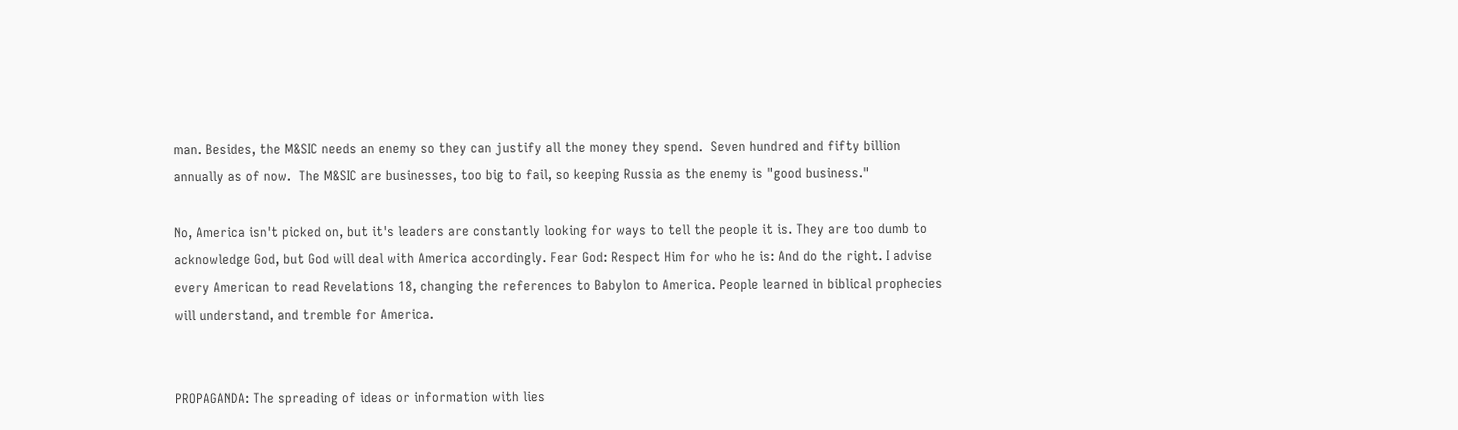man. Besides, the M&SIC needs an enemy so they can justify all the money they spend.  Seven hundred and fifty billion annually as of now.  The M&SIC are businesses, too big to fail, so keeping Russia as the enemy is "good business."

No, America isn't picked on, but it's leaders are constantly looking for ways to tell the people it is. They are too dumb to acknowledge God, but God will deal with America accordingly. Fear God: Respect Him for who he is: And do the right. I advise every American to read Revelations 18, changing the references to Babylon to America. People learned in biblical prophecies will understand, and tremble for America.


PROPAGANDA: The spreading of ideas or information with lies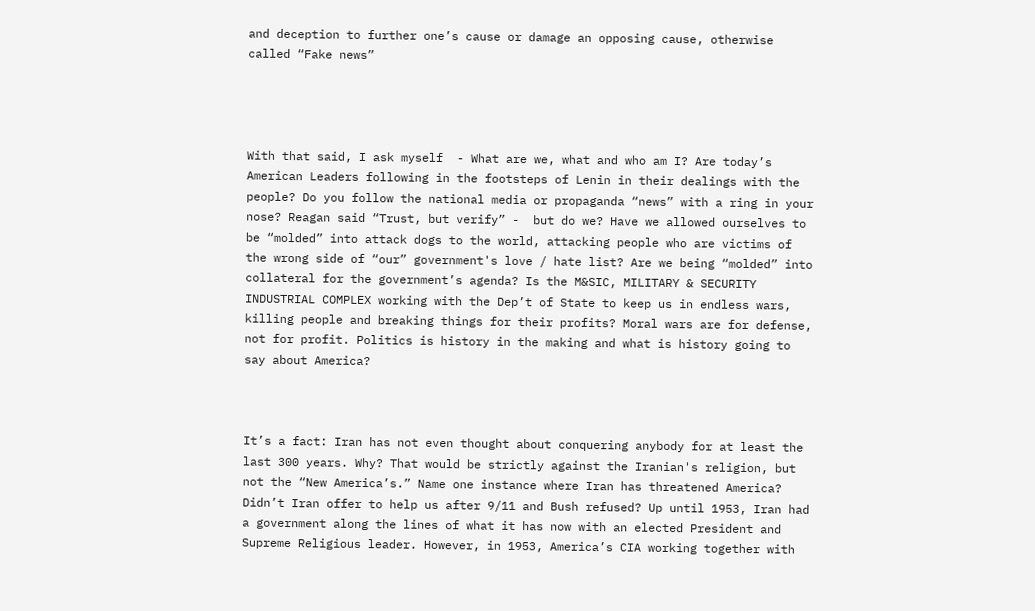and deception to further one’s cause or damage an opposing cause, otherwise called “Fake news”




With that said, I ask myself  - What are we, what and who am I? Are today’s American Leaders following in the footsteps of Lenin in their dealings with the people? Do you follow the national media or propaganda “news” with a ring in your nose? Reagan said “Trust, but verify” -  but do we? Have we allowed ourselves to be “molded” into attack dogs to the world, attacking people who are victims of the wrong side of “our” government's love / hate list? Are we being “molded” into collateral for the government’s agenda? Is the M&SIC, MILITARY & SECURITY INDUSTRIAL COMPLEX working with the Dep’t of State to keep us in endless wars, killing people and breaking things for their profits? Moral wars are for defense, not for profit. Politics is history in the making and what is history going to say about America?



It’s a fact: Iran has not even thought about conquering anybody for at least the last 300 years. Why? That would be strictly against the Iranian's religion, but not the “New America’s.” Name one instance where Iran has threatened America? Didn’t Iran offer to help us after 9/11 and Bush refused? Up until 1953, Iran had a government along the lines of what it has now with an elected President and Supreme Religious leader. However, in 1953, America’s CIA working together with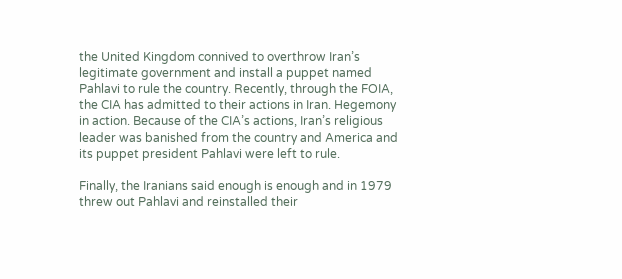the United Kingdom connived to overthrow Iran’s legitimate government and install a puppet named Pahlavi to rule the country. Recently, through the FOIA, the CIA has admitted to their actions in Iran. Hegemony in action. Because of the CIA’s actions, Iran’s religious leader was banished from the country and America and its puppet president Pahlavi were left to rule.

Finally, the Iranians said enough is enough and in 1979 threw out Pahlavi and reinstalled their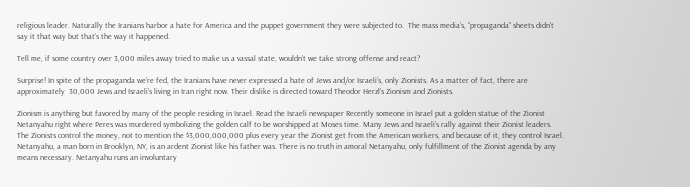religious leader. Naturally the Iranians harbor a hate for America and the puppet government they were subjected to.  The mass media’s, “propaganda” sheets didn’t say it that way but that’s the way it happened.

Tell me, if some country over 3,000 miles away tried to make us a vassal state, wouldn’t we take strong offense and react?

Surprise! In spite of the propaganda we’re fed, the Iranians have never expressed a hate of Jews and/or Israeli’s, only Zionists. As a matter of fact, there are approximately  30,000 Jews and Israeli’s living in Iran right now. Their dislike is directed toward Theodor Herzl’s Zionism and Zionists.

Zionism is anything but favored by many of the people residing in Israel. Read the Israeli newspaper Recently someone in Israel put a golden statue of the Zionist Netanyahu right where Peres was murdered symbolizing the golden calf to be worshipped at Moses time. Many Jews and Israeli’s rally against their Zionist leaders. The Zionists control the money, not to mention the $3,000,000,000 plus every year the Zionist get from the American workers, and because of it, they control Israel. Netanyahu, a man born in Brooklyn, NY, is an ardent Zionist like his father was. There is no truth in amoral Netanyahu, only fulfillment of the Zionist agenda by any means necessary. Netanyahu runs an involuntary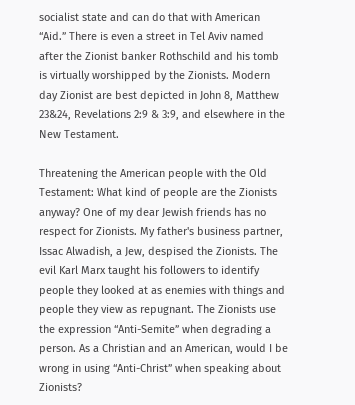socialist state and can do that with American “Aid.” There is even a street in Tel Aviv named after the Zionist banker Rothschild and his tomb is virtually worshipped by the Zionists. Modern day Zionist are best depicted in John 8, Matthew 23&24, Revelations 2:9 & 3:9, and elsewhere in the New Testament.

Threatening the American people with the Old Testament: What kind of people are the Zionists anyway? One of my dear Jewish friends has no respect for Zionists. My father's business partner, Issac Alwadish, a Jew, despised the Zionists. The evil Karl Marx taught his followers to identify people they looked at as enemies with things and people they view as repugnant. The Zionists use the expression “Anti-Semite” when degrading a person. As a Christian and an American, would I be wrong in using “Anti-Christ” when speaking about Zionists?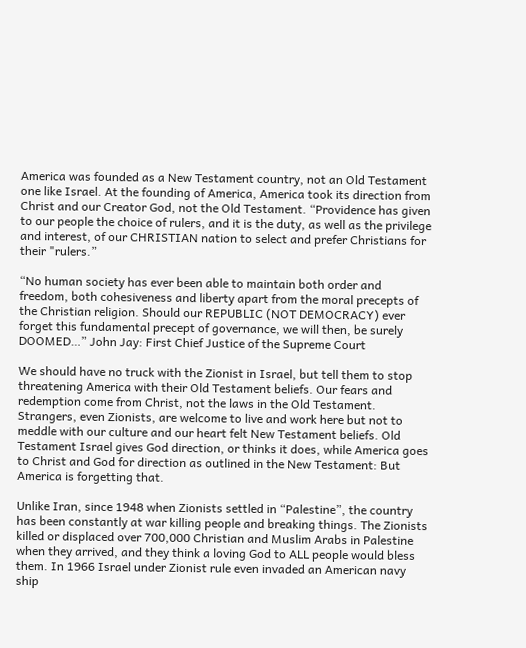America was founded as a New Testament country, not an Old Testament one like Israel. At the founding of America, America took its direction from Christ and our Creator God, not the Old Testament. “Providence has given to our people the choice of rulers, and it is the duty, as well as the privilege and interest, of our CHRISTIAN nation to select and prefer Christians for their "rulers.”

“No human society has ever been able to maintain both order and freedom, both cohesiveness and liberty apart from the moral precepts of the Christian religion. Should our REPUBLIC (NOT DEMOCRACY) ever forget this fundamental precept of governance, we will then, be surely DOOMED…” John Jay: First Chief Justice of the Supreme Court

We should have no truck with the Zionist in Israel, but tell them to stop threatening America with their Old Testament beliefs. Our fears and redemption come from Christ, not the laws in the Old Testament. Strangers, even Zionists, are welcome to live and work here but not to meddle with our culture and our heart felt New Testament beliefs. Old Testament Israel gives God direction, or thinks it does, while America goes to Christ and God for direction as outlined in the New Testament: But America is forgetting that.

Unlike Iran, since 1948 when Zionists settled in “Palestine”, the country has been constantly at war killing people and breaking things. The Zionists killed or displaced over 700,000 Christian and Muslim Arabs in Palestine when they arrived, and they think a loving God to ALL people would bless them. In 1966 Israel under Zionist rule even invaded an American navy ship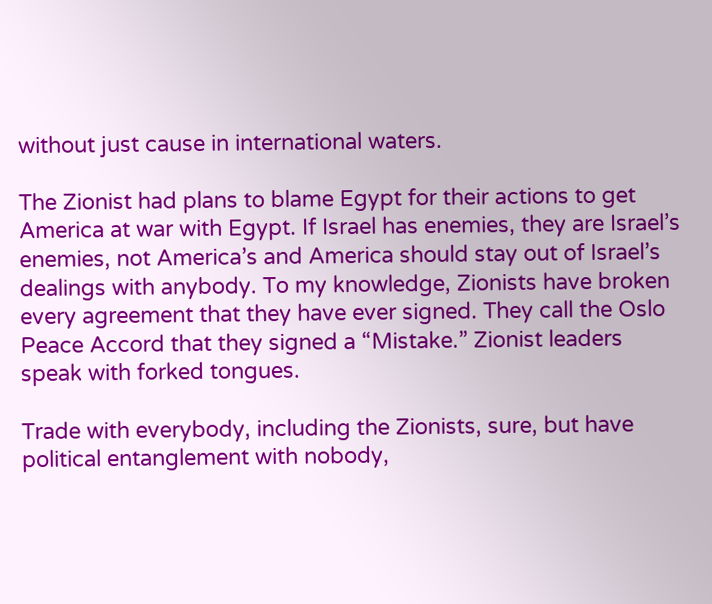without just cause in international waters.

The Zionist had plans to blame Egypt for their actions to get America at war with Egypt. If Israel has enemies, they are Israel’s enemies, not America’s and America should stay out of Israel’s dealings with anybody. To my knowledge, Zionists have broken every agreement that they have ever signed. They call the Oslo Peace Accord that they signed a “Mistake.” Zionist leaders speak with forked tongues.

Trade with everybody, including the Zionists, sure, but have political entanglement with nobody,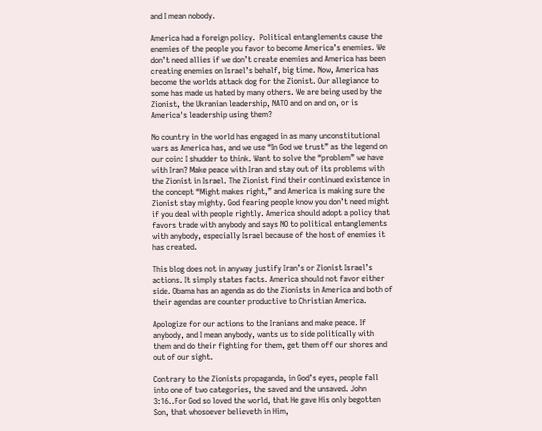and I mean nobody.

America had a foreign policy.  Political entanglements cause the enemies of the people you favor to become America’s enemies. We don’t need allies if we don’t create enemies and America has been creating enemies on Israel’s behalf, big time. Now, America has become the worlds attack dog for the Zionist. Our allegiance to some has made us hated by many others. We are being used by the Zionist, the Ukranian leadership, NATO and on and on, or is America's leadership using them?

No country in the world has engaged in as many unconstitutional wars as America has, and we use “In God we trust” as the legend on our coin: I shudder to think. Want to solve the “problem” we have with Iran? Make peace with Iran and stay out of its problems with the Zionist in Israel. The Zionist find their continued existence in the concept “Might makes right,” and America is making sure the Zionist stay mighty. God fearing people know you don’t need might if you deal with people rightly. America should adopt a policy that favors trade with anybody and says NO to political entanglements with anybody, especially Israel because of the host of enemies it has created.

This blog does not in anyway justify Iran’s or Zionist Israel’s actions. It simply states facts. America should not favor either side. Obama has an agenda as do the Zionists in America and both of their agendas are counter productive to Christian America.

Apologize for our actions to the Iranians and make peace. If anybody, and I mean anybody, wants us to side politically with them and do their fighting for them, get them off our shores and out of our sight.

Contrary to the Zionists propaganda, in God’s eyes, people fall into one of two categories, the saved and the unsaved. John 3:16..For God so loved the world, that He gave His only begotten Son, that whosoever believeth in Him,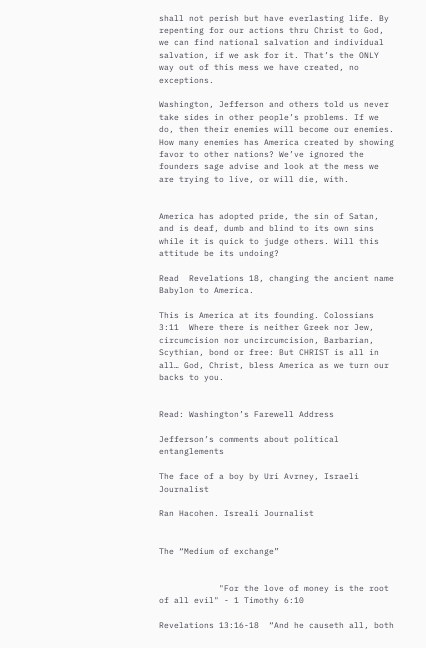shall not perish but have everlasting life. By repenting for our actions thru Christ to God, we can find national salvation and individual salvation, if we ask for it. That’s the ONLY way out of this mess we have created, no exceptions.

Washington, Jefferson and others told us never take sides in other people’s problems. If we do, then their enemies will become our enemies. How many enemies has America created by showing favor to other nations? We’ve ignored the founders sage advise and look at the mess we are trying to live, or will die, with.


America has adopted pride, the sin of Satan, and is deaf, dumb and blind to its own sins while it is quick to judge others. Will this attitude be its undoing?

Read  Revelations 18, changing the ancient name Babylon to America.

This is America at its founding. Colossians 3:11  Where there is neither Greek nor Jew, circumcision nor uncircumcision, Barbarian, Scythian, bond or free: But CHRIST is all in all… God, Christ, bless America as we turn our backs to you.


Read: Washington’s Farewell Address

Jefferson’s comments about political entanglements

The face of a boy by Uri Avrney, Israeli Journalist

Ran Hacohen. Isreali Journalist


The “Medium of exchange”


            "For the love of money is the root of all evil" - 1 Timothy 6:10

Revelations 13:16-18  “And he causeth all, both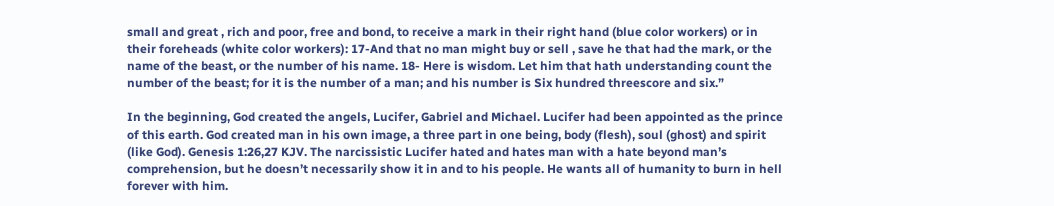small and great , rich and poor, free and bond, to receive a mark in their right hand (blue color workers) or in their foreheads (white color workers): 17-And that no man might buy or sell , save he that had the mark, or the name of the beast, or the number of his name. 18- Here is wisdom. Let him that hath understanding count the number of the beast; for it is the number of a man; and his number is Six hundred threescore and six.”

In the beginning, God created the angels, Lucifer, Gabriel and Michael. Lucifer had been appointed as the prince of this earth. God created man in his own image, a three part in one being, body (flesh), soul (ghost) and spirit (like God). Genesis 1:26,27 KJV. The narcissistic Lucifer hated and hates man with a hate beyond man’s comprehension, but he doesn’t necessarily show it in and to his people. He wants all of humanity to burn in hell forever with him.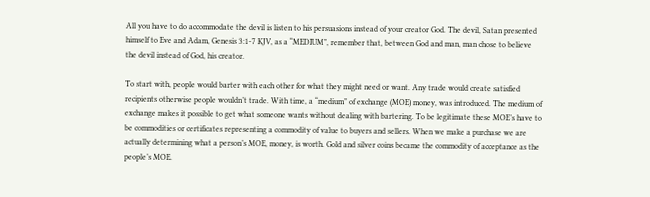All you have to do accommodate the devil is listen to his persuasions instead of your creator God. The devil, Satan presented himself to Eve and Adam, Genesis 3:1-7 KJV, as a “MEDIUM”, remember that, between God and man, man chose to believe the devil instead of God, his creator.

To start with, people would barter with each other for what they might need or want. Any trade would create satisfied recipients otherwise people wouldn’t trade. With time, a “medium” of exchange (MOE) money, was introduced. The medium of exchange makes it possible to get what someone wants without dealing with bartering. To be legitimate these MOE’s have to be commodities or certificates representing a commodity of value to buyers and sellers. When we make a purchase we are actually determining what a person’s MOE, money, is worth. Gold and silver coins became the commodity of acceptance as the people’s MOE.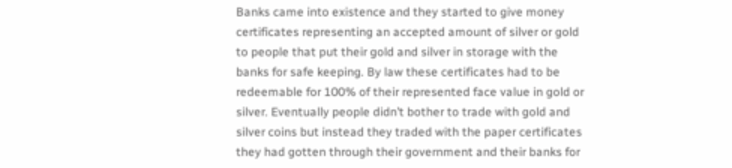Banks came into existence and they started to give money certificates representing an accepted amount of silver or gold to people that put their gold and silver in storage with the banks for safe keeping. By law these certificates had to be redeemable for 100% of their represented face value in gold or silver. Eventually people didn’t bother to trade with gold and silver coins but instead they traded with the paper certificates they had gotten through their government and their banks for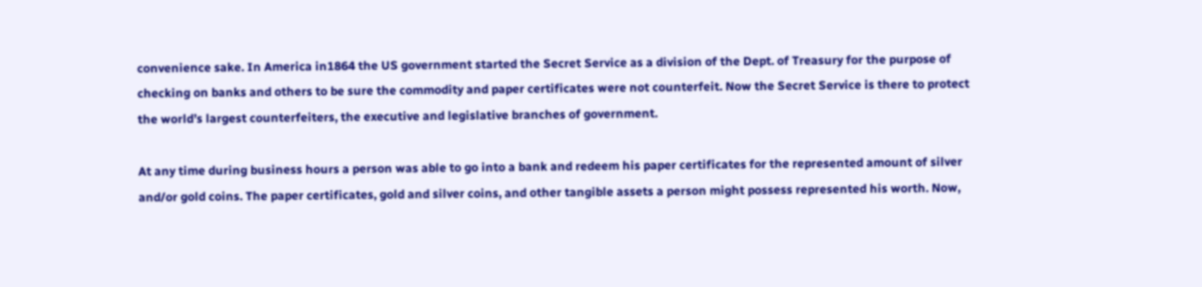convenience sake. In America in1864 the US government started the Secret Service as a division of the Dept. of Treasury for the purpose of checking on banks and others to be sure the commodity and paper certificates were not counterfeit. Now the Secret Service is there to protect the world’s largest counterfeiters, the executive and legislative branches of government.

At any time during business hours a person was able to go into a bank and redeem his paper certificates for the represented amount of silver and/or gold coins. The paper certificates, gold and silver coins, and other tangible assets a person might possess represented his worth. Now,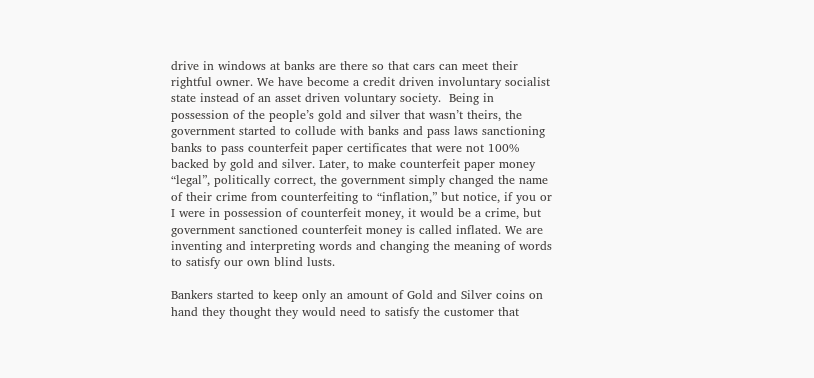drive in windows at banks are there so that cars can meet their rightful owner. We have become a credit driven involuntary socialist state instead of an asset driven voluntary society.  Being in possession of the people’s gold and silver that wasn’t theirs, the government started to collude with banks and pass laws sanctioning banks to pass counterfeit paper certificates that were not 100% backed by gold and silver. Later, to make counterfeit paper money “legal”, politically correct, the government simply changed the name of their crime from counterfeiting to “inflation,” but notice, if you or I were in possession of counterfeit money, it would be a crime, but government sanctioned counterfeit money is called inflated. We are inventing and interpreting words and changing the meaning of words to satisfy our own blind lusts.

Bankers started to keep only an amount of Gold and Silver coins on hand they thought they would need to satisfy the customer that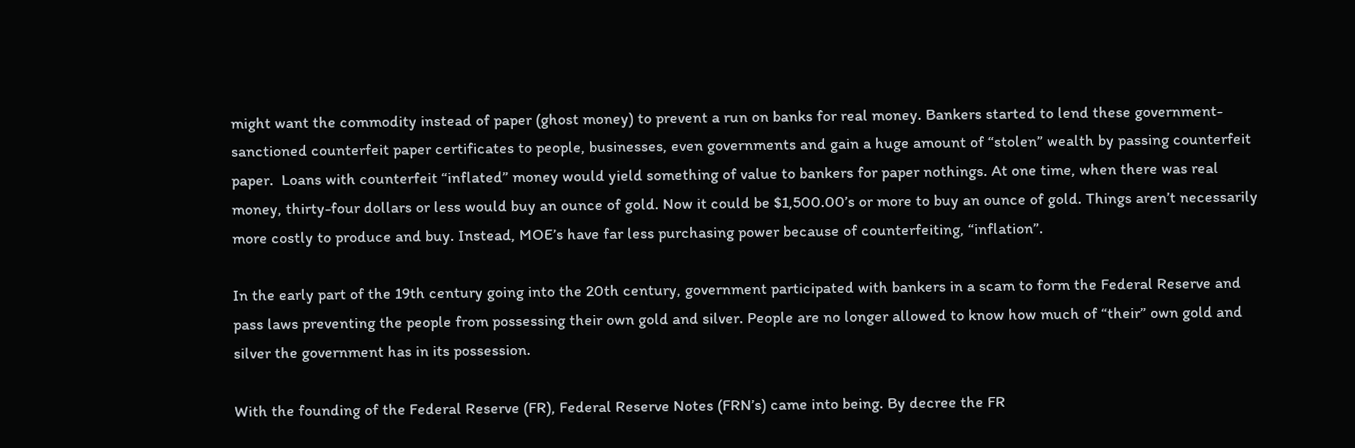might want the commodity instead of paper (ghost money) to prevent a run on banks for real money. Bankers started to lend these government-sanctioned counterfeit paper certificates to people, businesses, even governments and gain a huge amount of “stolen” wealth by passing counterfeit paper.  Loans with counterfeit “inflated” money would yield something of value to bankers for paper nothings. At one time, when there was real money, thirty-four dollars or less would buy an ounce of gold. Now it could be $1,500.00’s or more to buy an ounce of gold. Things aren’t necessarily more costly to produce and buy. Instead, MOE’s have far less purchasing power because of counterfeiting, “inflation”.

In the early part of the 19th century going into the 20th century, government participated with bankers in a scam to form the Federal Reserve and pass laws preventing the people from possessing their own gold and silver. People are no longer allowed to know how much of “their” own gold and silver the government has in its possession.

With the founding of the Federal Reserve (FR), Federal Reserve Notes (FRN’s) came into being. By decree the FR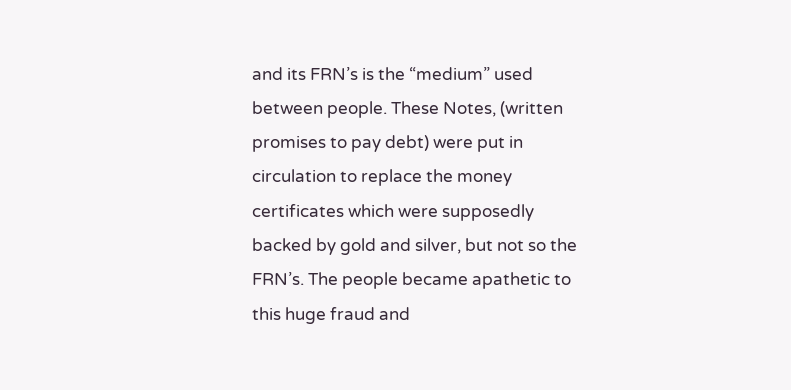and its FRN’s is the “medium” used between people. These Notes, (written promises to pay debt) were put in circulation to replace the money certificates which were supposedly backed by gold and silver, but not so the FRN’s. The people became apathetic to this huge fraud and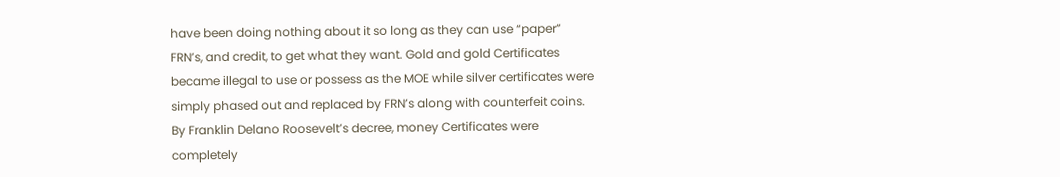have been doing nothing about it so long as they can use “paper” FRN’s, and credit, to get what they want. Gold and gold Certificates became illegal to use or possess as the MOE while silver certificates were simply phased out and replaced by FRN’s along with counterfeit coins. By Franklin Delano Roosevelt’s decree, money Certificates were completely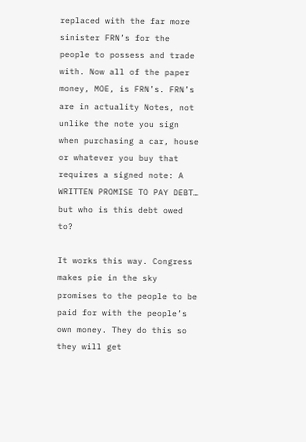replaced with the far more sinister FRN’s for the people to possess and trade with. Now all of the paper money, MOE, is FRN’s. FRN’s are in actuality Notes, not unlike the note you sign when purchasing a car, house or whatever you buy that requires a signed note: A WRITTEN PROMISE TO PAY DEBT… but who is this debt owed to?

It works this way. Congress makes pie in the sky promises to the people to be paid for with the people’s own money. They do this so they will get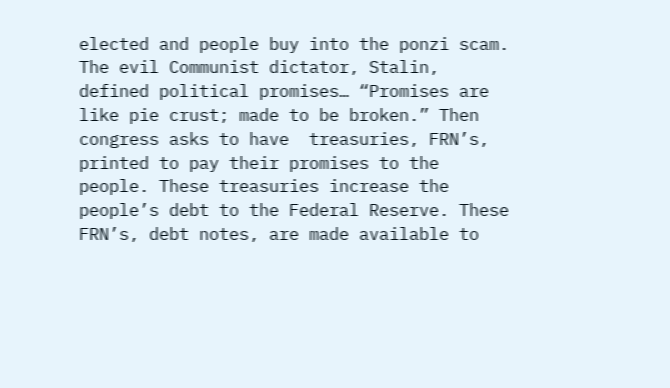elected and people buy into the ponzi scam. The evil Communist dictator, Stalin, defined political promises… “Promises are like pie crust; made to be broken.” Then congress asks to have  treasuries, FRN’s, printed to pay their promises to the people. These treasuries increase the people’s debt to the Federal Reserve. These FRN’s, debt notes, are made available to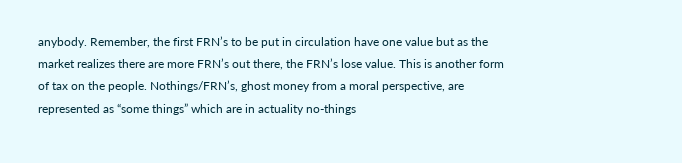anybody. Remember, the first FRN’s to be put in circulation have one value but as the market realizes there are more FRN’s out there, the FRN’s lose value. This is another form of tax on the people. Nothings/FRN’s, ghost money from a moral perspective, are represented as “some things” which are in actuality no-things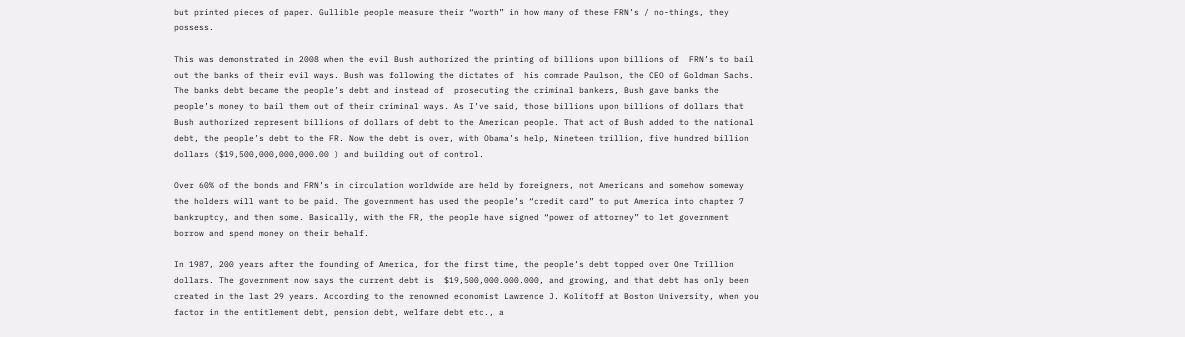but printed pieces of paper. Gullible people measure their “worth” in how many of these FRN’s / no-things, they possess.

This was demonstrated in 2008 when the evil Bush authorized the printing of billions upon billions of  FRN’s to bail out the banks of their evil ways. Bush was following the dictates of  his comrade Paulson, the CEO of Goldman Sachs. The banks debt became the people’s debt and instead of  prosecuting the criminal bankers, Bush gave banks the people’s money to bail them out of their criminal ways. As I’ve said, those billions upon billions of dollars that Bush authorized represent billions of dollars of debt to the American people. That act of Bush added to the national debt, the people’s debt to the FR. Now the debt is over, with Obama’s help, Nineteen trillion, five hundred billion dollars ($19,500,000,000,000.00 ) and building out of control.

Over 60% of the bonds and FRN’s in circulation worldwide are held by foreigners, not Americans and somehow someway the holders will want to be paid. The government has used the people’s “credit card” to put America into chapter 7 bankruptcy, and then some. Basically, with the FR, the people have signed “power of attorney” to let government borrow and spend money on their behalf.

In 1987, 200 years after the founding of America, for the first time, the people’s debt topped over One Trillion dollars. The government now says the current debt is  $19,500,000.000.000, and growing, and that debt has only been created in the last 29 years. According to the renowned economist Lawrence J. Kolitoff at Boston University, when you factor in the entitlement debt, pension debt, welfare debt etc., a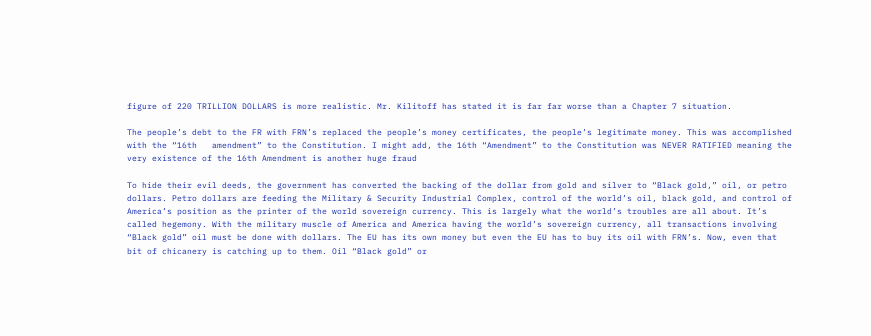figure of 220 TRILLION DOLLARS is more realistic. Mr. Kilitoff has stated it is far far worse than a Chapter 7 situation.

The people’s debt to the FR with FRN’s replaced the people’s money certificates, the people’s legitimate money. This was accomplished with the “16th   amendment” to the Constitution. I might add, the 16th “Amendment” to the Constitution was NEVER RATIFIED meaning the very existence of the 16th Amendment is another huge fraud

To hide their evil deeds, the government has converted the backing of the dollar from gold and silver to “Black gold,” oil, or petro dollars. Petro dollars are feeding the Military & Security Industrial Complex, control of the world’s oil, black gold, and control of America’s position as the printer of the world sovereign currency. This is largely what the world’s troubles are all about. It’s called hegemony. With the military muscle of America and America having the world’s sovereign currency, all transactions involving “Black gold” oil must be done with dollars. The EU has its own money but even the EU has to buy its oil with FRN’s. Now, even that bit of chicanery is catching up to them. Oil “Black gold” or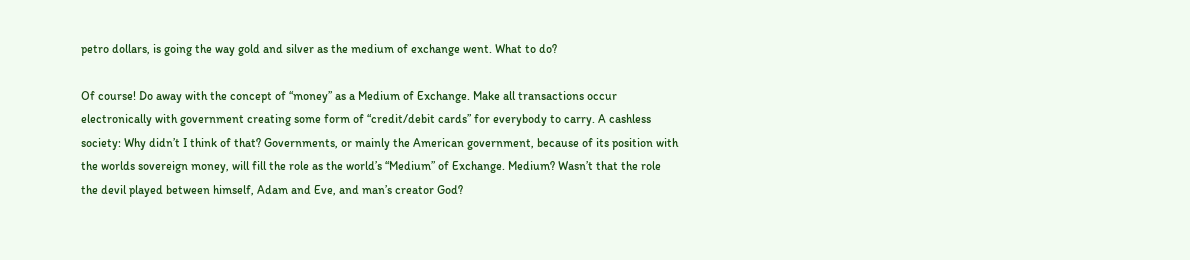petro dollars, is going the way gold and silver as the medium of exchange went. What to do?

Of course! Do away with the concept of “money” as a Medium of Exchange. Make all transactions occur electronically with government creating some form of “credit/debit cards” for everybody to carry. A cashless society: Why didn’t I think of that? Governments, or mainly the American government, because of its position with the worlds sovereign money, will fill the role as the world’s “Medium” of Exchange. Medium? Wasn’t that the role the devil played between himself, Adam and Eve, and man’s creator God?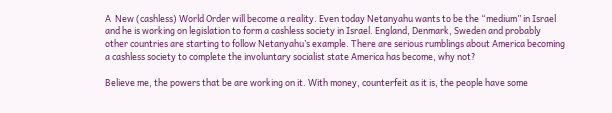A  New (cashless) World Order will become a reality. Even today Netanyahu wants to be the “medium” in Israel and he is working on legislation to form a cashless society in Israel. England, Denmark, Sweden and probably other countries are starting to follow Netanyahu’s example. There are serious rumblings about America becoming a cashless society to complete the involuntary socialist state America has become, why not?

Believe me, the powers that be are working on it. With money, counterfeit as it is, the people have some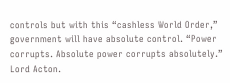controls but with this “cashless World Order,” government will have absolute control. “Power corrupts. Absolute power corrupts absolutely.” Lord Acton.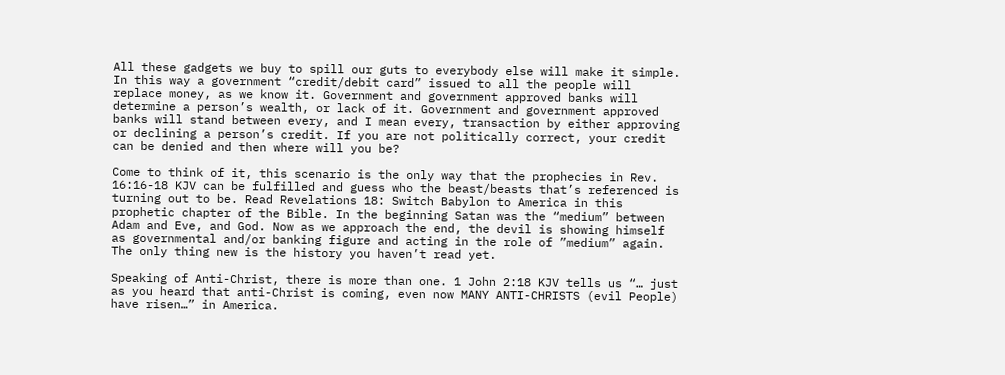All these gadgets we buy to spill our guts to everybody else will make it simple. In this way a government “credit/debit card” issued to all the people will replace money, as we know it. Government and government approved banks will determine a person’s wealth, or lack of it. Government and government approved banks will stand between every, and I mean every, transaction by either approving or declining a person’s credit. If you are not politically correct, your credit can be denied and then where will you be?

Come to think of it, this scenario is the only way that the prophecies in Rev. 16:16-18 KJV can be fulfilled and guess who the beast/beasts that’s referenced is turning out to be. Read Revelations 18: Switch Babylon to America in this prophetic chapter of the Bible. In the beginning Satan was the “medium” between Adam and Eve, and God. Now as we approach the end, the devil is showing himself as governmental and/or banking figure and acting in the role of ”medium” again. The only thing new is the history you haven’t read yet.

Speaking of Anti-Christ, there is more than one. 1 John 2:18 KJV tells us “… just as you heard that anti-Christ is coming, even now MANY ANTI-CHRISTS (evil People) have risen…” in America.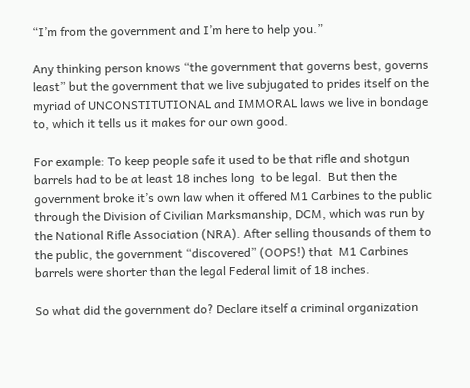“I’m from the government and I’m here to help you.”

Any thinking person knows “the government that governs best, governs least” but the government that we live subjugated to prides itself on the myriad of UNCONSTITUTIONAL and IMMORAL laws we live in bondage to, which it tells us it makes for our own good.

For example: To keep people safe it used to be that rifle and shotgun barrels had to be at least 18 inches long  to be legal.  But then the government broke it’s own law when it offered M1 Carbines to the public through the Division of Civilian Marksmanship, DCM, which was run by the National Rifle Association (NRA). After selling thousands of them to the public, the government “discovered” (OOPS!) that  M1 Carbines barrels were shorter than the legal Federal limit of 18 inches.

So what did the government do? Declare itself a criminal organization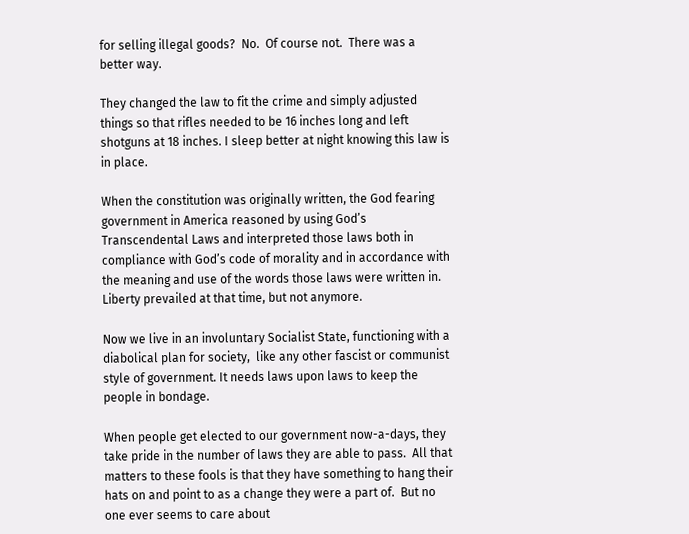for selling illegal goods?  No.  Of course not.  There was a better way.

They changed the law to fit the crime and simply adjusted things so that rifles needed to be 16 inches long and left shotguns at 18 inches. I sleep better at night knowing this law is in place.

When the constitution was originally written, the God fearing government in America reasoned by using God’s Transcendental Laws and interpreted those laws both in compliance with God’s code of morality and in accordance with the meaning and use of the words those laws were written in.  Liberty prevailed at that time, but not anymore.

Now we live in an involuntary Socialist State, functioning with a diabolical plan for society,  like any other fascist or communist style of government. It needs laws upon laws to keep the people in bondage.

When people get elected to our government now-a-days, they take pride in the number of laws they are able to pass.  All that matters to these fools is that they have something to hang their hats on and point to as a change they were a part of.  But no one ever seems to care about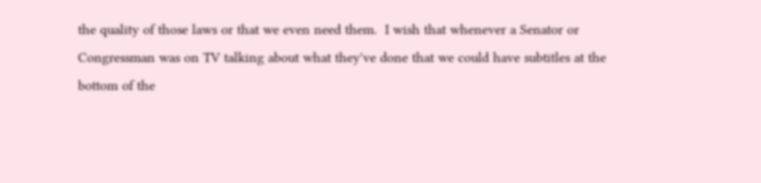the quality of those laws or that we even need them.  I wish that whenever a Senator or Congressman was on TV talking about what they've done that we could have subtitles at the bottom of the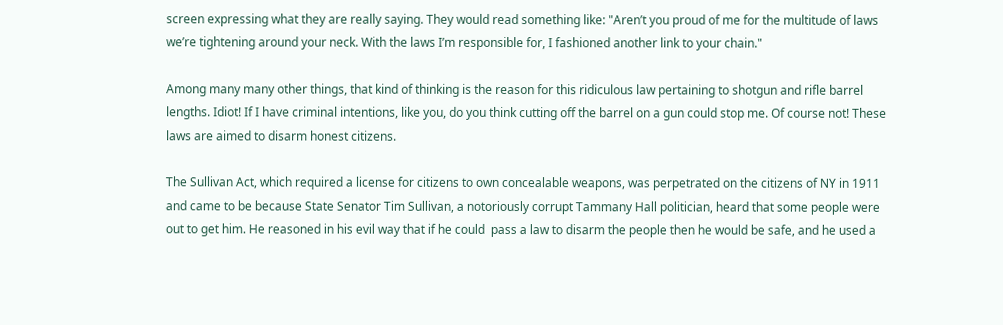screen expressing what they are really saying. They would read something like: "Aren’t you proud of me for the multitude of laws we’re tightening around your neck. With the laws I’m responsible for, I fashioned another link to your chain."

Among many many other things, that kind of thinking is the reason for this ridiculous law pertaining to shotgun and rifle barrel lengths. Idiot! If I have criminal intentions, like you, do you think cutting off the barrel on a gun could stop me. Of course not! These laws are aimed to disarm honest citizens.

The Sullivan Act, which required a license for citizens to own concealable weapons, was perpetrated on the citizens of NY in 1911 and came to be because State Senator Tim Sullivan, a notoriously corrupt Tammany Hall politician, heard that some people were out to get him. He reasoned in his evil way that if he could  pass a law to disarm the people then he would be safe, and he used a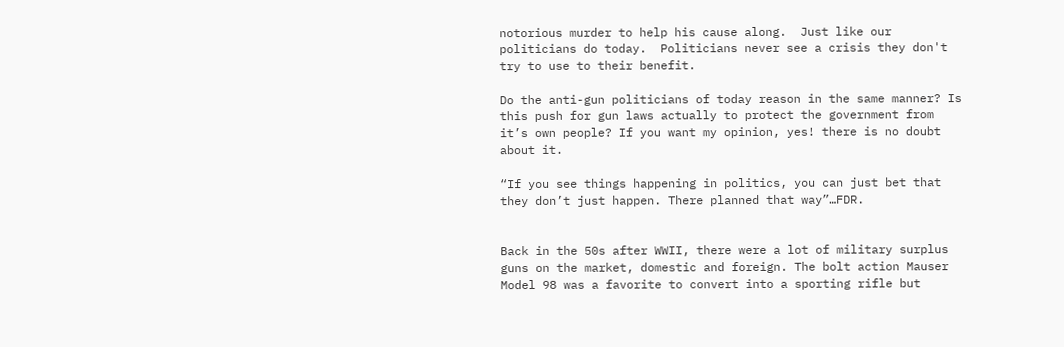notorious murder to help his cause along.  Just like our politicians do today.  Politicians never see a crisis they don't try to use to their benefit.

Do the anti-gun politicians of today reason in the same manner? Is this push for gun laws actually to protect the government from it’s own people? If you want my opinion, yes! there is no doubt about it.

“If you see things happening in politics, you can just bet that they don’t just happen. There planned that way”…FDR.


Back in the 50s after WWII, there were a lot of military surplus guns on the market, domestic and foreign. The bolt action Mauser Model 98 was a favorite to convert into a sporting rifle but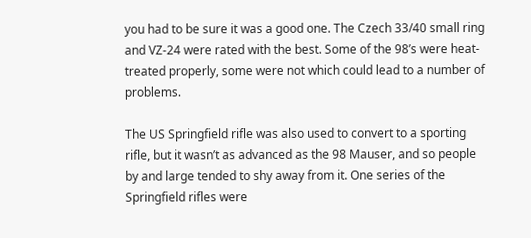you had to be sure it was a good one. The Czech 33/40 small ring and VZ-24 were rated with the best. Some of the 98’s were heat-treated properly, some were not which could lead to a number of problems.

The US Springfield rifle was also used to convert to a sporting rifle, but it wasn’t as advanced as the 98 Mauser, and so people by and large tended to shy away from it. One series of the Springfield rifles were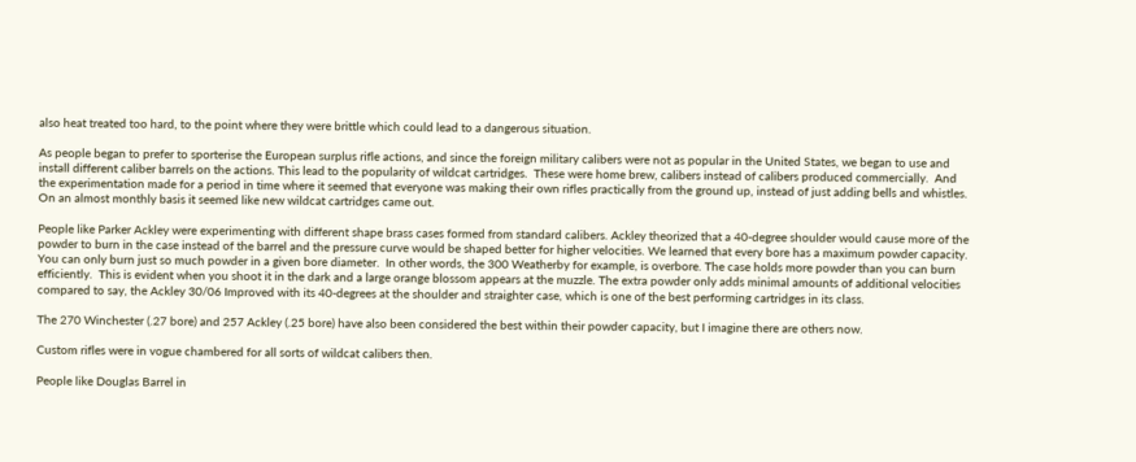also heat treated too hard, to the point where they were brittle which could lead to a dangerous situation.

As people began to prefer to sporterise the European surplus rifle actions, and since the foreign military calibers were not as popular in the United States, we began to use and install different caliber barrels on the actions. This lead to the popularity of wildcat cartridges.  These were home brew, calibers instead of calibers produced commercially.  And the experimentation made for a period in time where it seemed that everyone was making their own rifles practically from the ground up, instead of just adding bells and whistles.  On an almost monthly basis it seemed like new wildcat cartridges came out.

People like Parker Ackley were experimenting with different shape brass cases formed from standard calibers. Ackley theorized that a 40-degree shoulder would cause more of the powder to burn in the case instead of the barrel and the pressure curve would be shaped better for higher velocities. We learned that every bore has a maximum powder capacity. You can only burn just so much powder in a given bore diameter.  In other words, the 300 Weatherby for example, is overbore. The case holds more powder than you can burn efficiently.  This is evident when you shoot it in the dark and a large orange blossom appears at the muzzle. The extra powder only adds minimal amounts of additional velocities compared to say, the Ackley 30/06 Improved with its 40-degrees at the shoulder and straighter case, which is one of the best performing cartridges in its class.

The 270 Winchester (.27 bore) and 257 Ackley (.25 bore) have also been considered the best within their powder capacity, but I imagine there are others now.

Custom rifles were in vogue chambered for all sorts of wildcat calibers then.

People like Douglas Barrel in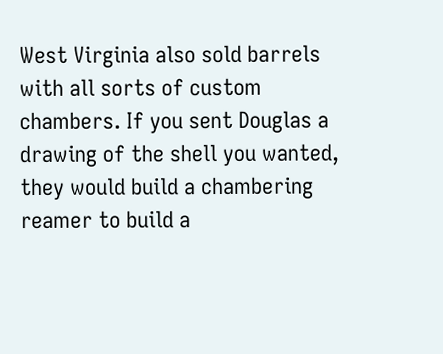West Virginia also sold barrels with all sorts of custom chambers. If you sent Douglas a drawing of the shell you wanted, they would build a chambering reamer to build a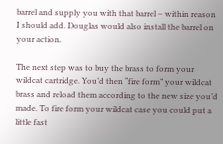barrel and supply you with that barrel – within reason I should add. Douglas would also install the barrel on your action.

The next step was to buy the brass to form your wildcat cartridge. You’d then “fire form” your wildcat brass and reload them according to the new size you’d made. To fire form your wildcat case you could put a little fast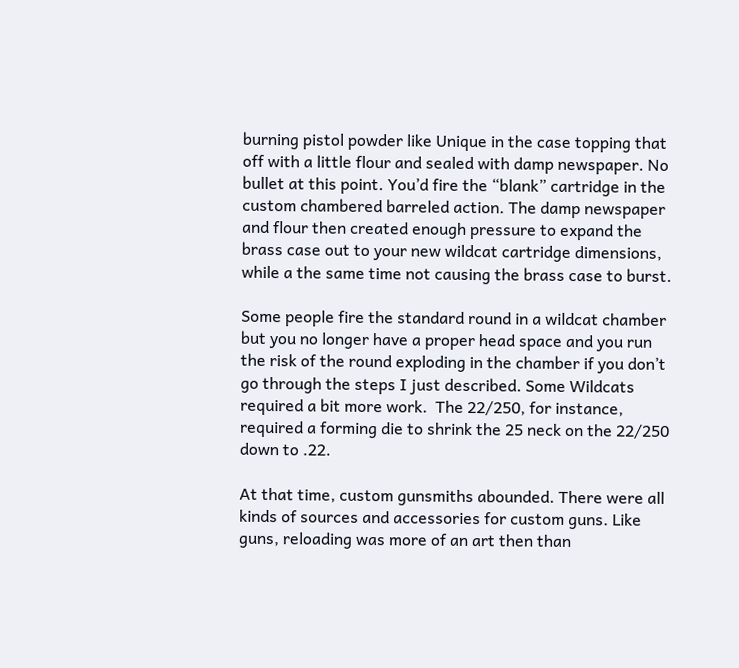burning pistol powder like Unique in the case topping that off with a little flour and sealed with damp newspaper. No bullet at this point. You’d fire the “blank” cartridge in the custom chambered barreled action. The damp newspaper and flour then created enough pressure to expand the brass case out to your new wildcat cartridge dimensions, while a the same time not causing the brass case to burst.

Some people fire the standard round in a wildcat chamber but you no longer have a proper head space and you run the risk of the round exploding in the chamber if you don’t go through the steps I just described. Some Wildcats required a bit more work.  The 22/250, for instance, required a forming die to shrink the 25 neck on the 22/250 down to .22.

At that time, custom gunsmiths abounded. There were all kinds of sources and accessories for custom guns. Like guns, reloading was more of an art then than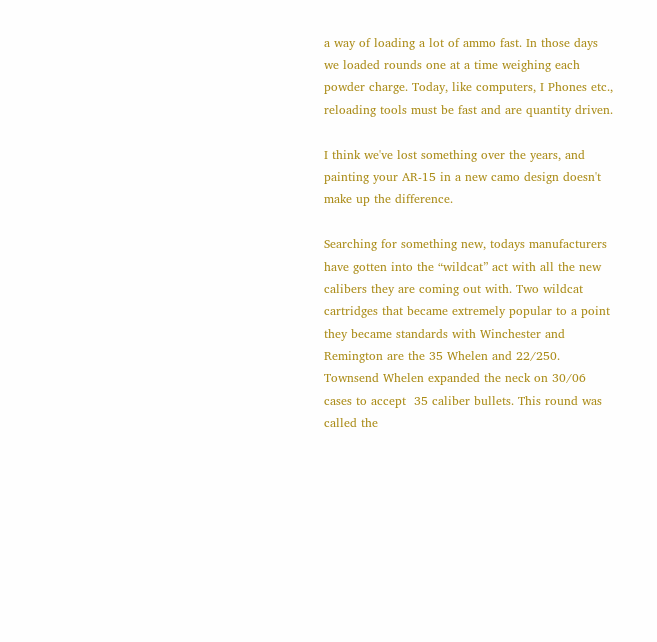a way of loading a lot of ammo fast. In those days we loaded rounds one at a time weighing each powder charge. Today, like computers, I Phones etc., reloading tools must be fast and are quantity driven.

I think we've lost something over the years, and painting your AR-15 in a new camo design doesn't make up the difference.

Searching for something new, todays manufacturers have gotten into the “wildcat” act with all the new calibers they are coming out with. Two wildcat cartridges that became extremely popular to a point they became standards with Winchester and Remington are the 35 Whelen and 22/250. Townsend Whelen expanded the neck on 30/06 cases to accept  35 caliber bullets. This round was called the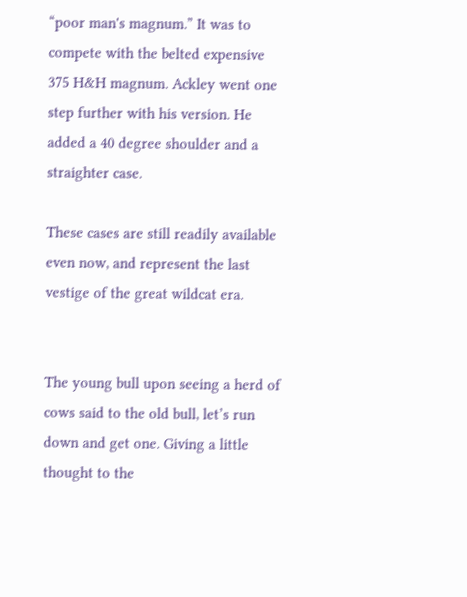“poor man's magnum.” It was to compete with the belted expensive 375 H&H magnum. Ackley went one step further with his version. He added a 40 degree shoulder and a straighter case.

These cases are still readily available even now, and represent the last vestige of the great wildcat era.


The young bull upon seeing a herd of cows said to the old bull, let’s run down and get one. Giving a little thought to the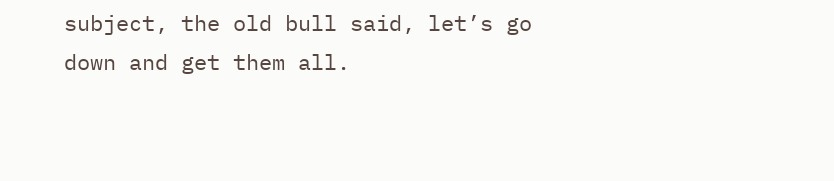subject, the old bull said, let’s go down and get them all.